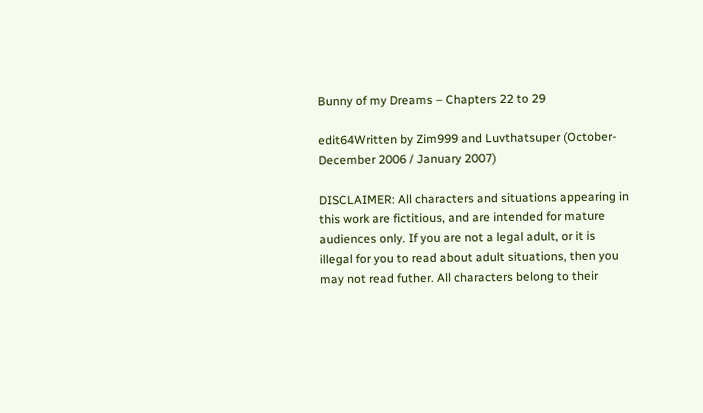Bunny of my Dreams – Chapters 22 to 29

edit64Written by Zim999 and Luvthatsuper (October-December 2006 / January 2007)

DISCLAIMER: All characters and situations appearing in this work are fictitious, and are intended for mature audiences only. If you are not a legal adult, or it is illegal for you to read about adult situations, then you may not read futher. All characters belong to their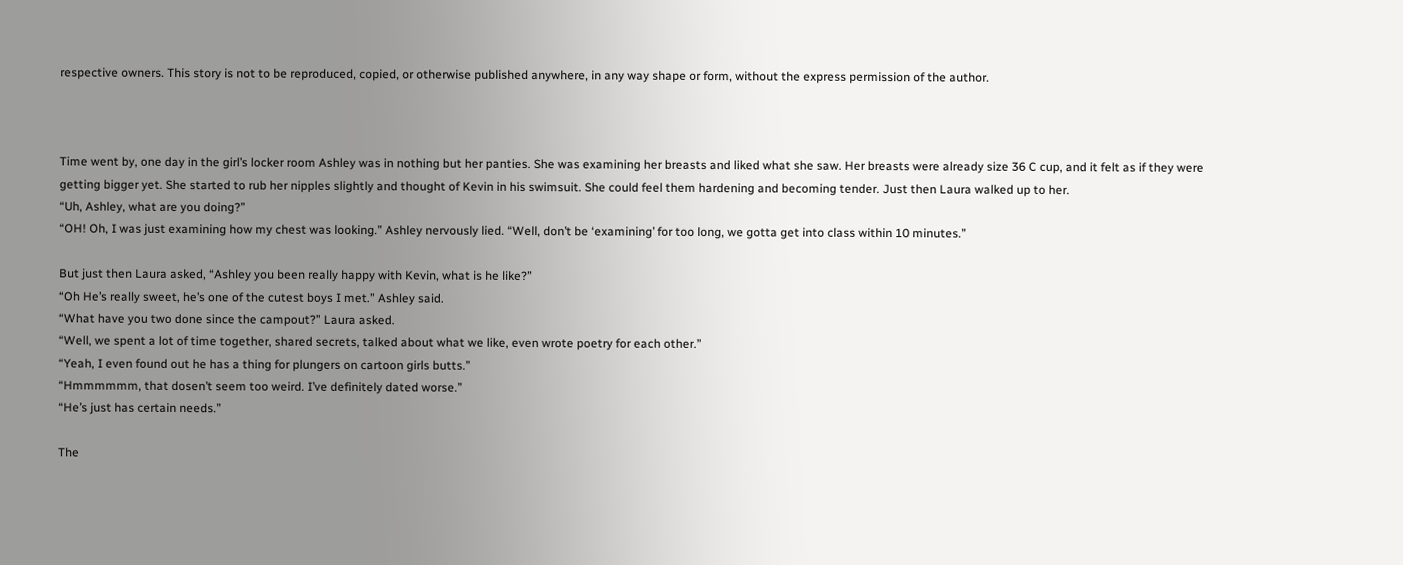respective owners. This story is not to be reproduced, copied, or otherwise published anywhere, in any way shape or form, without the express permission of the author.



Time went by, one day in the girl’s locker room Ashley was in nothing but her panties. She was examining her breasts and liked what she saw. Her breasts were already size 36 C cup, and it felt as if they were getting bigger yet. She started to rub her nipples slightly and thought of Kevin in his swimsuit. She could feel them hardening and becoming tender. Just then Laura walked up to her.
“Uh, Ashley, what are you doing?”
“OH! Oh, I was just examining how my chest was looking.” Ashley nervously lied. “Well, don’t be ‘examining’ for too long, we gotta get into class within 10 minutes.”

But just then Laura asked, “Ashley you been really happy with Kevin, what is he like?”
“Oh He’s really sweet, he’s one of the cutest boys I met.” Ashley said.
“What have you two done since the campout?” Laura asked.
“Well, we spent a lot of time together, shared secrets, talked about what we like, even wrote poetry for each other.”
“Yeah, I even found out he has a thing for plungers on cartoon girls butts.”
“Hmmmmmm, that dosen’t seem too weird. I’ve definitely dated worse.”
“He’s just has certain needs.”

The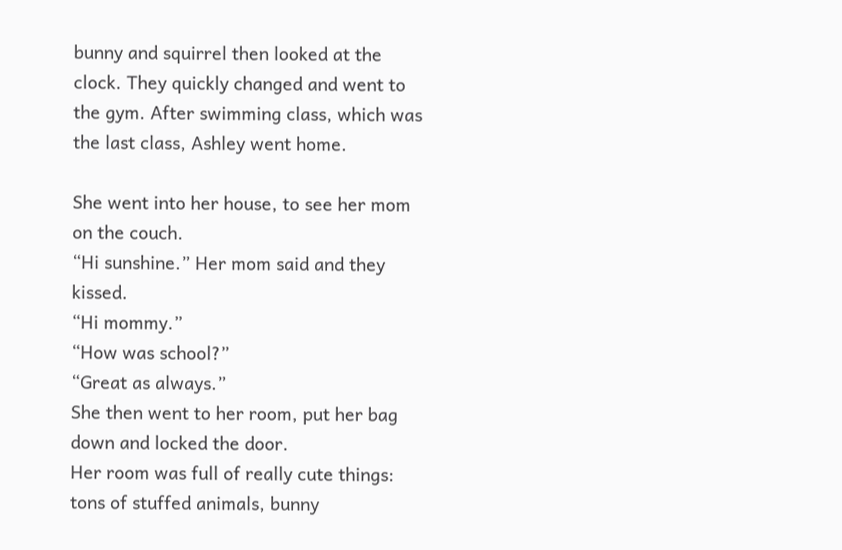bunny and squirrel then looked at the clock. They quickly changed and went to the gym. After swimming class, which was the last class, Ashley went home.

She went into her house, to see her mom on the couch.
“Hi sunshine.” Her mom said and they kissed.
“Hi mommy.”
“How was school?”
“Great as always.”
She then went to her room, put her bag down and locked the door.
Her room was full of really cute things: tons of stuffed animals, bunny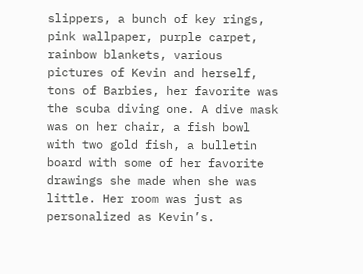slippers, a bunch of key rings, pink wallpaper, purple carpet, rainbow blankets, various pictures of Kevin and herself, tons of Barbies, her favorite was the scuba diving one. A dive mask was on her chair, a fish bowl with two gold fish, a bulletin board with some of her favorite drawings she made when she was little. Her room was just as personalized as Kevin’s.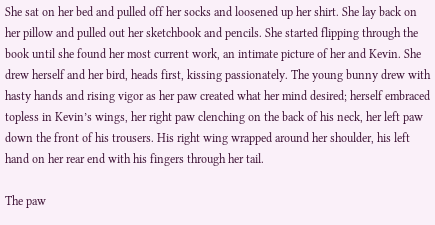She sat on her bed and pulled off her socks and loosened up her shirt. She lay back on her pillow and pulled out her sketchbook and pencils. She started flipping through the book until she found her most current work, an intimate picture of her and Kevin. She drew herself and her bird, heads first, kissing passionately. The young bunny drew with hasty hands and rising vigor as her paw created what her mind desired; herself embraced topless in Kevin’s wings, her right paw clenching on the back of his neck, her left paw down the front of his trousers. His right wing wrapped around her shoulder, his left hand on her rear end with his fingers through her tail.

The paw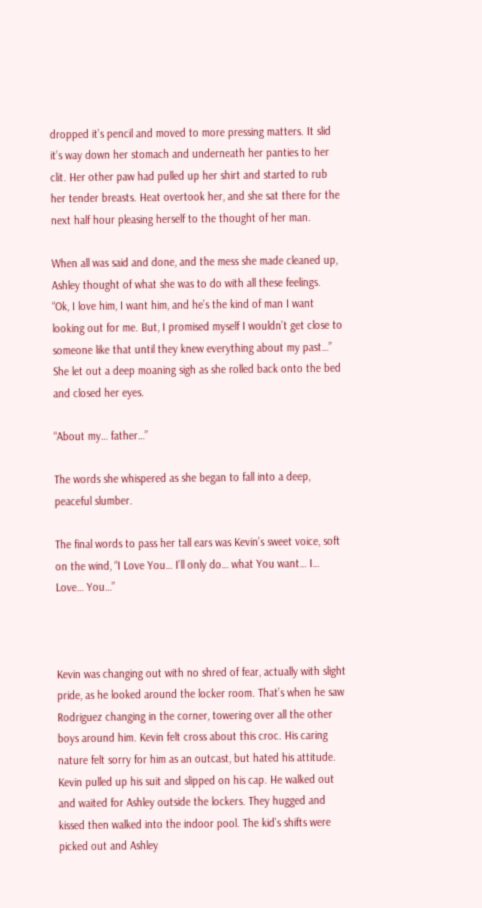dropped it’s pencil and moved to more pressing matters. It slid it’s way down her stomach and underneath her panties to her clit. Her other paw had pulled up her shirt and started to rub her tender breasts. Heat overtook her, and she sat there for the next half hour pleasing herself to the thought of her man.

When all was said and done, and the mess she made cleaned up, Ashley thought of what she was to do with all these feelings.
“Ok, I love him, I want him, and he’s the kind of man I want looking out for me. But, I promised myself I wouldn’t get close to someone like that until they knew everything about my past…” She let out a deep moaning sigh as she rolled back onto the bed and closed her eyes.

“About my… father…”

The words she whispered as she began to fall into a deep, peaceful slumber.

The final words to pass her tall ears was Kevin’s sweet voice, soft on the wind, “I Love You… I’ll only do… what You want… I… Love… You…”



Kevin was changing out with no shred of fear, actually with slight pride, as he looked around the locker room. That’s when he saw Rodriguez changing in the corner, towering over all the other boys around him. Kevin felt cross about this croc. His caring nature felt sorry for him as an outcast, but hated his attitude. Kevin pulled up his suit and slipped on his cap. He walked out and waited for Ashley outside the lockers. They hugged and kissed then walked into the indoor pool. The kid’s shifts were picked out and Ashley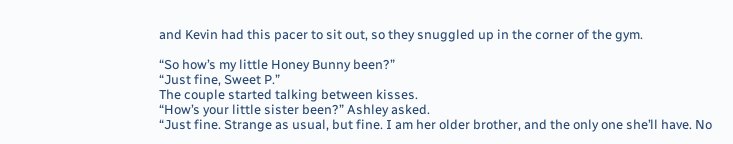and Kevin had this pacer to sit out, so they snuggled up in the corner of the gym.

“So how’s my little Honey Bunny been?”
“Just fine, Sweet P.”
The couple started talking between kisses.
“How’s your little sister been?” Ashley asked.
“Just fine. Strange as usual, but fine. I am her older brother, and the only one she’ll have. No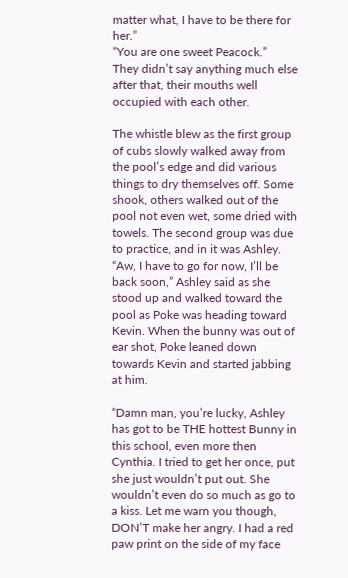matter what, I have to be there for her.”
“You are one sweet Peacock.”
They didn’t say anything much else after that, their mouths well occupied with each other.

The whistle blew as the first group of cubs slowly walked away from the pool’s edge and did various things to dry themselves off. Some shook, others walked out of the pool not even wet, some dried with towels. The second group was due to practice, and in it was Ashley.
“Aw, I have to go for now, I’ll be back soon,” Ashley said as she stood up and walked toward the pool as Poke was heading toward Kevin. When the bunny was out of ear shot, Poke leaned down towards Kevin and started jabbing at him.

“Damn man, you’re lucky, Ashley has got to be THE hottest Bunny in this school, even more then Cynthia. I tried to get her once, put she just wouldn’t put out. She wouldn’t even do so much as go to a kiss. Let me warn you though, DON’T make her angry. I had a red paw print on the side of my face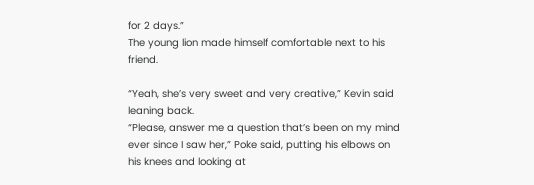for 2 days.”
The young lion made himself comfortable next to his friend.

“Yeah, she’s very sweet and very creative,” Kevin said leaning back.
“Please, answer me a question that’s been on my mind ever since I saw her,” Poke said, putting his elbows on his knees and looking at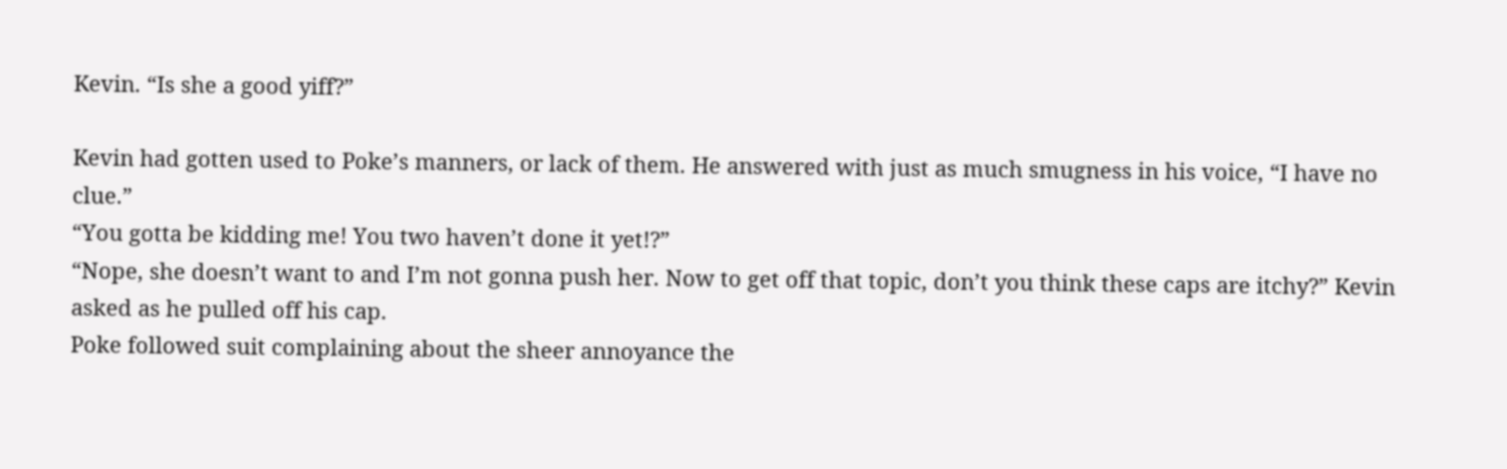Kevin. “Is she a good yiff?”

Kevin had gotten used to Poke’s manners, or lack of them. He answered with just as much smugness in his voice, “I have no clue.”
“You gotta be kidding me! You two haven’t done it yet!?”
“Nope, she doesn’t want to and I’m not gonna push her. Now to get off that topic, don’t you think these caps are itchy?” Kevin asked as he pulled off his cap.
Poke followed suit complaining about the sheer annoyance the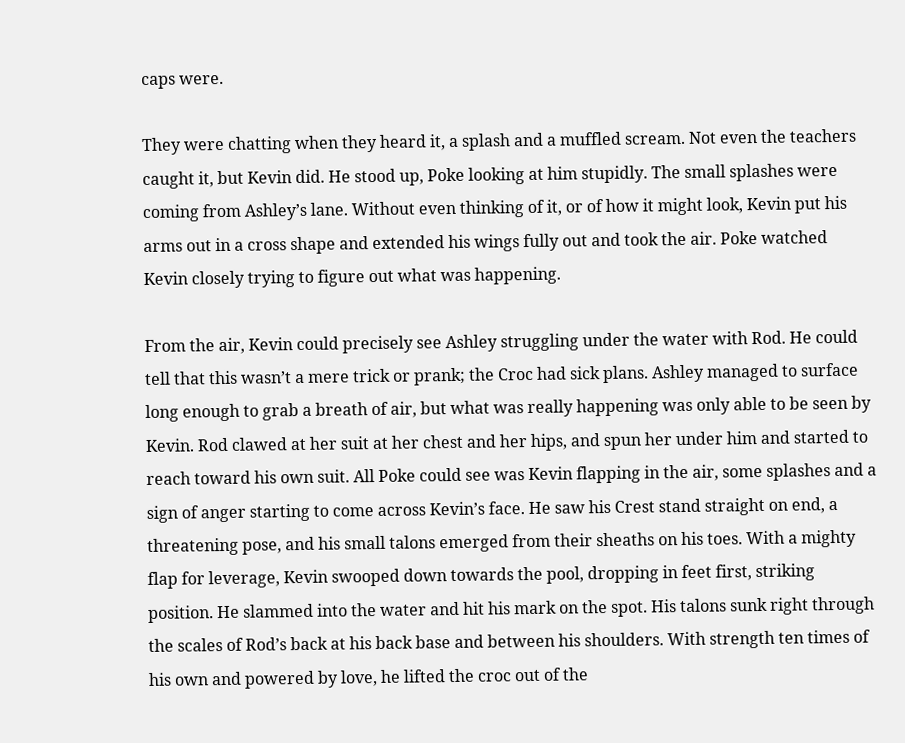caps were.

They were chatting when they heard it, a splash and a muffled scream. Not even the teachers caught it, but Kevin did. He stood up, Poke looking at him stupidly. The small splashes were coming from Ashley’s lane. Without even thinking of it, or of how it might look, Kevin put his arms out in a cross shape and extended his wings fully out and took the air. Poke watched Kevin closely trying to figure out what was happening.

From the air, Kevin could precisely see Ashley struggling under the water with Rod. He could tell that this wasn’t a mere trick or prank; the Croc had sick plans. Ashley managed to surface long enough to grab a breath of air, but what was really happening was only able to be seen by Kevin. Rod clawed at her suit at her chest and her hips, and spun her under him and started to reach toward his own suit. All Poke could see was Kevin flapping in the air, some splashes and a sign of anger starting to come across Kevin’s face. He saw his Crest stand straight on end, a threatening pose, and his small talons emerged from their sheaths on his toes. With a mighty flap for leverage, Kevin swooped down towards the pool, dropping in feet first, striking position. He slammed into the water and hit his mark on the spot. His talons sunk right through the scales of Rod’s back at his back base and between his shoulders. With strength ten times of his own and powered by love, he lifted the croc out of the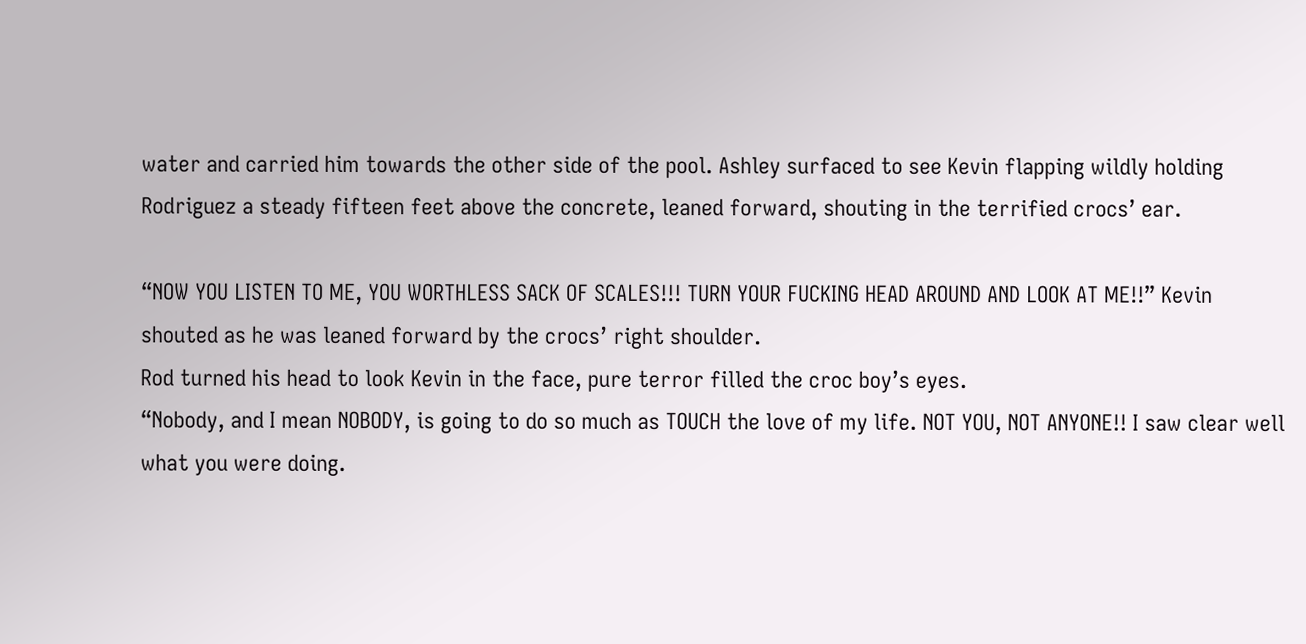water and carried him towards the other side of the pool. Ashley surfaced to see Kevin flapping wildly holding Rodriguez a steady fifteen feet above the concrete, leaned forward, shouting in the terrified crocs’ ear.

“NOW YOU LISTEN TO ME, YOU WORTHLESS SACK OF SCALES!!! TURN YOUR FUCKING HEAD AROUND AND LOOK AT ME!!” Kevin shouted as he was leaned forward by the crocs’ right shoulder.
Rod turned his head to look Kevin in the face, pure terror filled the croc boy’s eyes.
“Nobody, and I mean NOBODY, is going to do so much as TOUCH the love of my life. NOT YOU, NOT ANYONE!! I saw clear well what you were doing.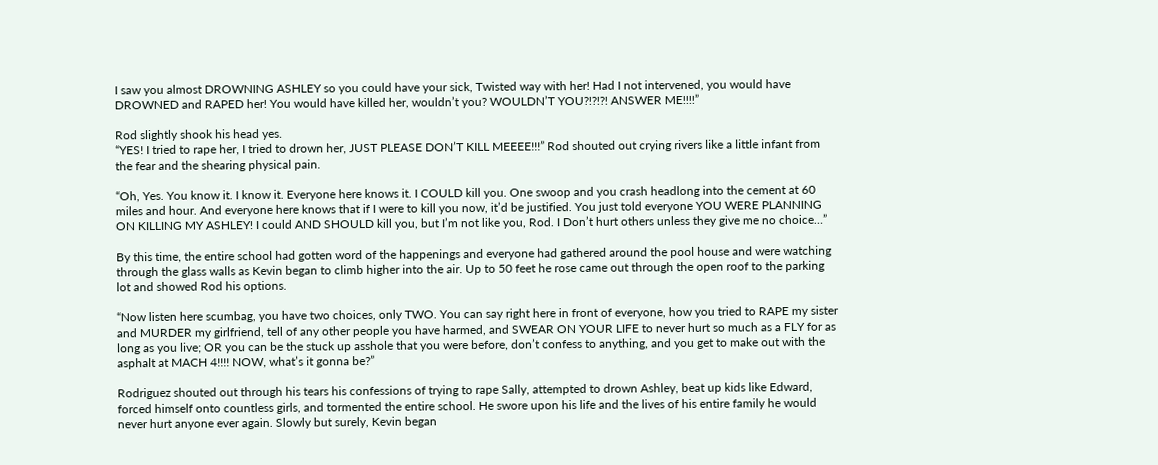I saw you almost DROWNING ASHLEY so you could have your sick, Twisted way with her! Had I not intervened, you would have DROWNED and RAPED her! You would have killed her, wouldn’t you? WOULDN’T YOU?!?!?! ANSWER ME!!!!”

Rod slightly shook his head yes.
“YES! I tried to rape her, I tried to drown her, JUST PLEASE DON’T KILL MEEEE!!!” Rod shouted out crying rivers like a little infant from the fear and the shearing physical pain.

“Oh, Yes. You know it. I know it. Everyone here knows it. I COULD kill you. One swoop and you crash headlong into the cement at 60 miles and hour. And everyone here knows that if I were to kill you now, it’d be justified. You just told everyone YOU WERE PLANNING ON KILLING MY ASHLEY! I could AND SHOULD kill you, but I’m not like you, Rod. I Don’t hurt others unless they give me no choice…”

By this time, the entire school had gotten word of the happenings and everyone had gathered around the pool house and were watching through the glass walls as Kevin began to climb higher into the air. Up to 50 feet he rose came out through the open roof to the parking lot and showed Rod his options.

“Now listen here scumbag, you have two choices, only TWO. You can say right here in front of everyone, how you tried to RAPE my sister and MURDER my girlfriend, tell of any other people you have harmed, and SWEAR ON YOUR LIFE to never hurt so much as a FLY for as long as you live; OR you can be the stuck up asshole that you were before, don’t confess to anything, and you get to make out with the asphalt at MACH 4!!!! NOW, what’s it gonna be?”

Rodriguez shouted out through his tears his confessions of trying to rape Sally, attempted to drown Ashley, beat up kids like Edward, forced himself onto countless girls, and tormented the entire school. He swore upon his life and the lives of his entire family he would never hurt anyone ever again. Slowly but surely, Kevin began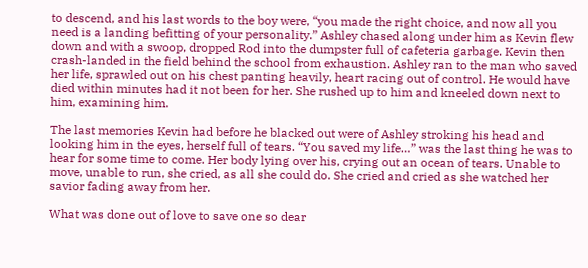to descend, and his last words to the boy were, “you made the right choice, and now all you need is a landing befitting of your personality.” Ashley chased along under him as Kevin flew down and with a swoop, dropped Rod into the dumpster full of cafeteria garbage. Kevin then crash-landed in the field behind the school from exhaustion. Ashley ran to the man who saved her life, sprawled out on his chest panting heavily, heart racing out of control. He would have died within minutes had it not been for her. She rushed up to him and kneeled down next to him, examining him.

The last memories Kevin had before he blacked out were of Ashley stroking his head and looking him in the eyes, herself full of tears. “You saved my life…” was the last thing he was to hear for some time to come. Her body lying over his, crying out an ocean of tears. Unable to move, unable to run, she cried, as all she could do. She cried and cried as she watched her savior fading away from her.

What was done out of love to save one so dear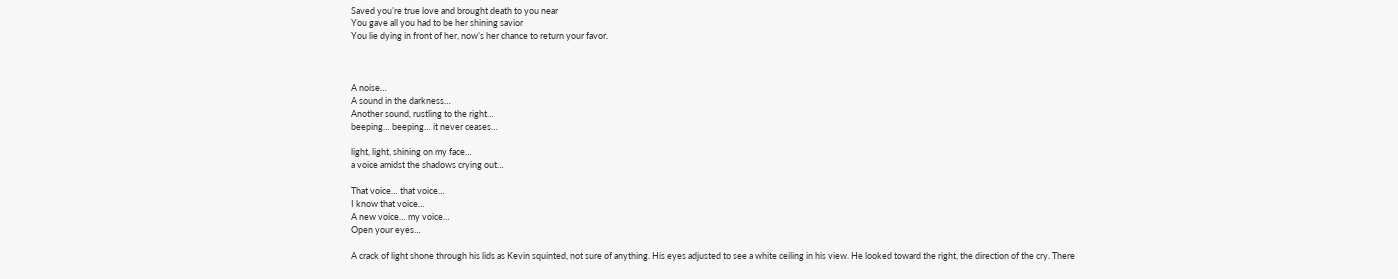Saved you’re true love and brought death to you near
You gave all you had to be her shining savior
You lie dying in front of her, now’s her chance to return your favor.



A noise…
A sound in the darkness…
Another sound, rustling to the right…
beeping… beeping… it never ceases…

light, light, shining on my face…
a voice amidst the shadows crying out…

That voice… that voice…
I know that voice…
A new voice… my voice…
Open your eyes…

A crack of light shone through his lids as Kevin squinted, not sure of anything. His eyes adjusted to see a white ceiling in his view. He looked toward the right, the direction of the cry. There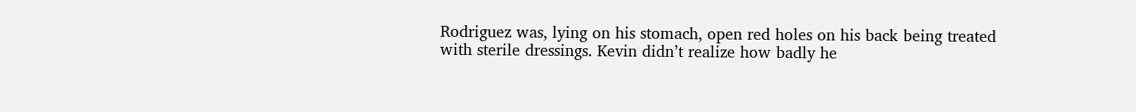Rodriguez was, lying on his stomach, open red holes on his back being treated with sterile dressings. Kevin didn’t realize how badly he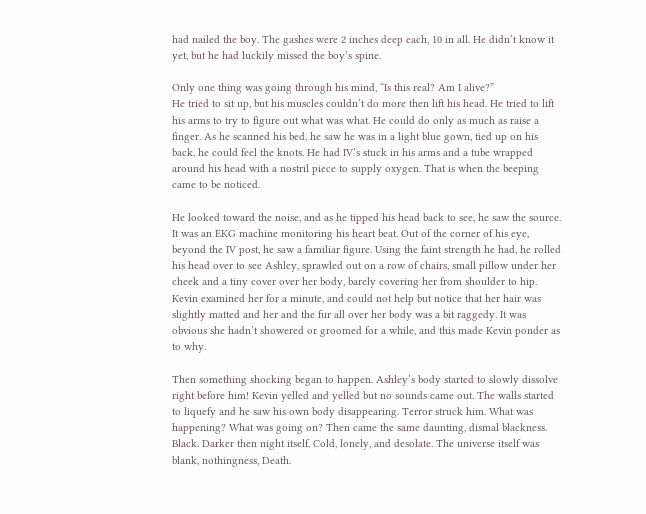had nailed the boy. The gashes were 2 inches deep each, 10 in all. He didn’t know it yet, but he had luckily missed the boy’s spine.

Only one thing was going through his mind, “Is this real? Am I alive?”
He tried to sit up, but his muscles couldn’t do more then lift his head. He tried to lift his arms to try to figure out what was what. He could do only as much as raise a finger. As he scanned his bed, he saw he was in a light blue gown, tied up on his back, he could feel the knots. He had IV’s stuck in his arms and a tube wrapped around his head with a nostril piece to supply oxygen. That is when the beeping came to be noticed.

He looked toward the noise, and as he tipped his head back to see, he saw the source. It was an EKG machine monitoring his heart beat. Out of the corner of his eye, beyond the IV post, he saw a familiar figure. Using the faint strength he had, he rolled his head over to see Ashley, sprawled out on a row of chairs, small pillow under her cheek and a tiny cover over her body, barely covering her from shoulder to hip. Kevin examined her for a minute, and could not help but notice that her hair was slightly matted and her and the fur all over her body was a bit raggedy. It was obvious she hadn’t showered or groomed for a while, and this made Kevin ponder as to why.

Then something shocking began to happen. Ashley’s body started to slowly dissolve right before him! Kevin yelled and yelled but no sounds came out. The walls started to liquefy and he saw his own body disappearing. Terror struck him. What was happening? What was going on? Then came the same daunting, dismal blackness. Black. Darker then night itself. Cold, lonely, and desolate. The universe itself was blank, nothingness, Death.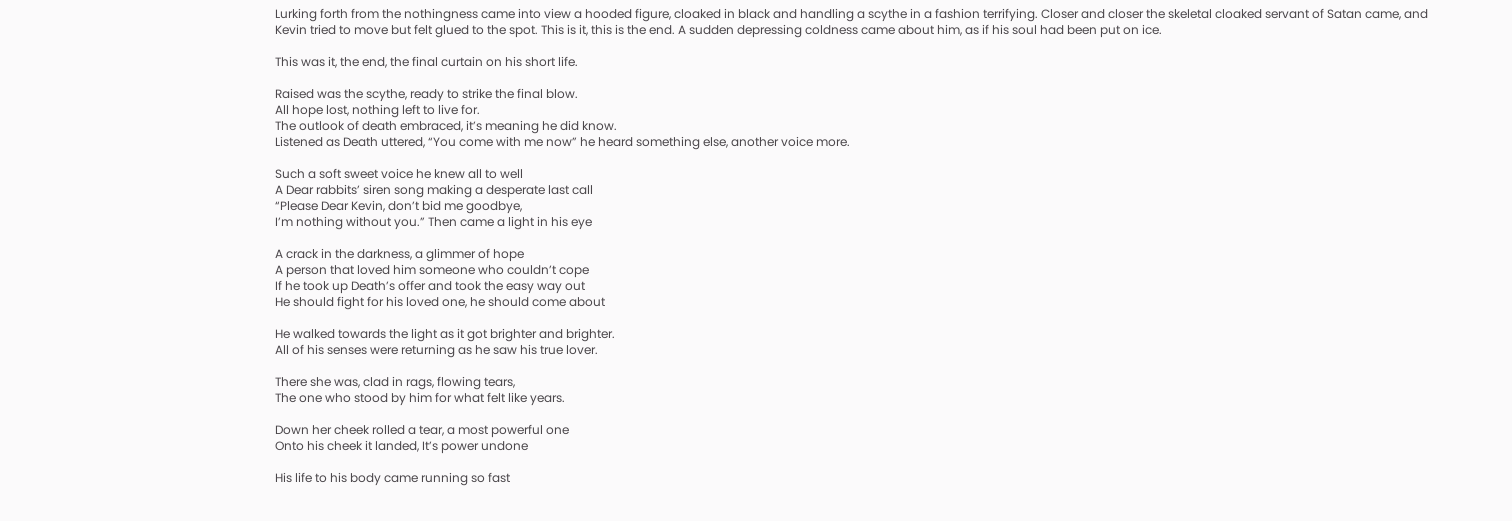Lurking forth from the nothingness came into view a hooded figure, cloaked in black and handling a scythe in a fashion terrifying. Closer and closer the skeletal cloaked servant of Satan came, and Kevin tried to move but felt glued to the spot. This is it, this is the end. A sudden depressing coldness came about him, as if his soul had been put on ice.

This was it, the end, the final curtain on his short life.

Raised was the scythe, ready to strike the final blow.
All hope lost, nothing left to live for.
The outlook of death embraced, it’s meaning he did know.
Listened as Death uttered, “You come with me now” he heard something else, another voice more.

Such a soft sweet voice he knew all to well
A Dear rabbits’ siren song making a desperate last call
“Please Dear Kevin, don’t bid me goodbye,
I’m nothing without you.” Then came a light in his eye

A crack in the darkness, a glimmer of hope
A person that loved him someone who couldn’t cope
If he took up Death’s offer and took the easy way out
He should fight for his loved one, he should come about

He walked towards the light as it got brighter and brighter.
All of his senses were returning as he saw his true lover.

There she was, clad in rags, flowing tears,
The one who stood by him for what felt like years.

Down her cheek rolled a tear, a most powerful one
Onto his cheek it landed, It’s power undone

His life to his body came running so fast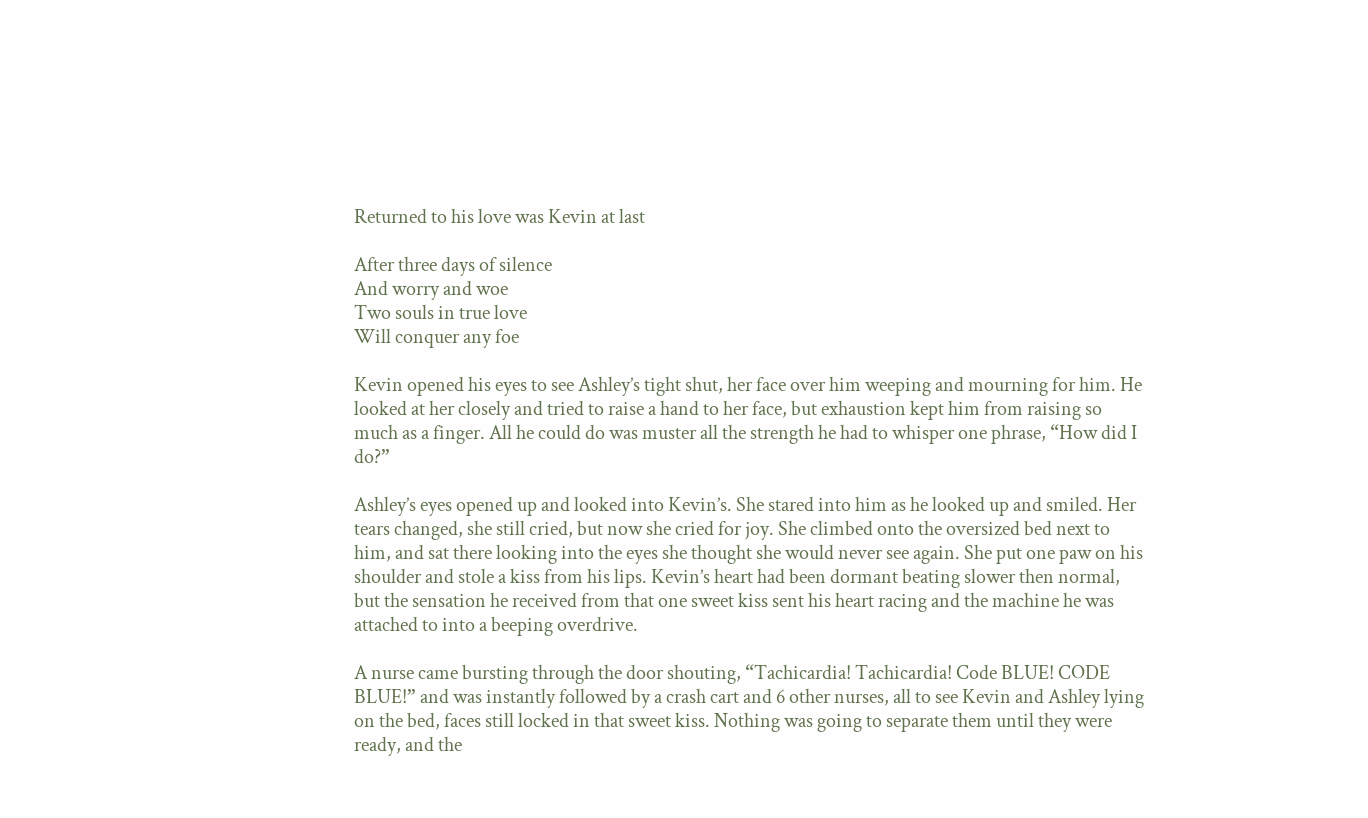Returned to his love was Kevin at last

After three days of silence
And worry and woe
Two souls in true love
Will conquer any foe

Kevin opened his eyes to see Ashley’s tight shut, her face over him weeping and mourning for him. He looked at her closely and tried to raise a hand to her face, but exhaustion kept him from raising so much as a finger. All he could do was muster all the strength he had to whisper one phrase, “How did I do?”

Ashley’s eyes opened up and looked into Kevin’s. She stared into him as he looked up and smiled. Her tears changed, she still cried, but now she cried for joy. She climbed onto the oversized bed next to him, and sat there looking into the eyes she thought she would never see again. She put one paw on his shoulder and stole a kiss from his lips. Kevin’s heart had been dormant beating slower then normal, but the sensation he received from that one sweet kiss sent his heart racing and the machine he was attached to into a beeping overdrive.

A nurse came bursting through the door shouting, “Tachicardia! Tachicardia! Code BLUE! CODE BLUE!” and was instantly followed by a crash cart and 6 other nurses, all to see Kevin and Ashley lying on the bed, faces still locked in that sweet kiss. Nothing was going to separate them until they were ready, and the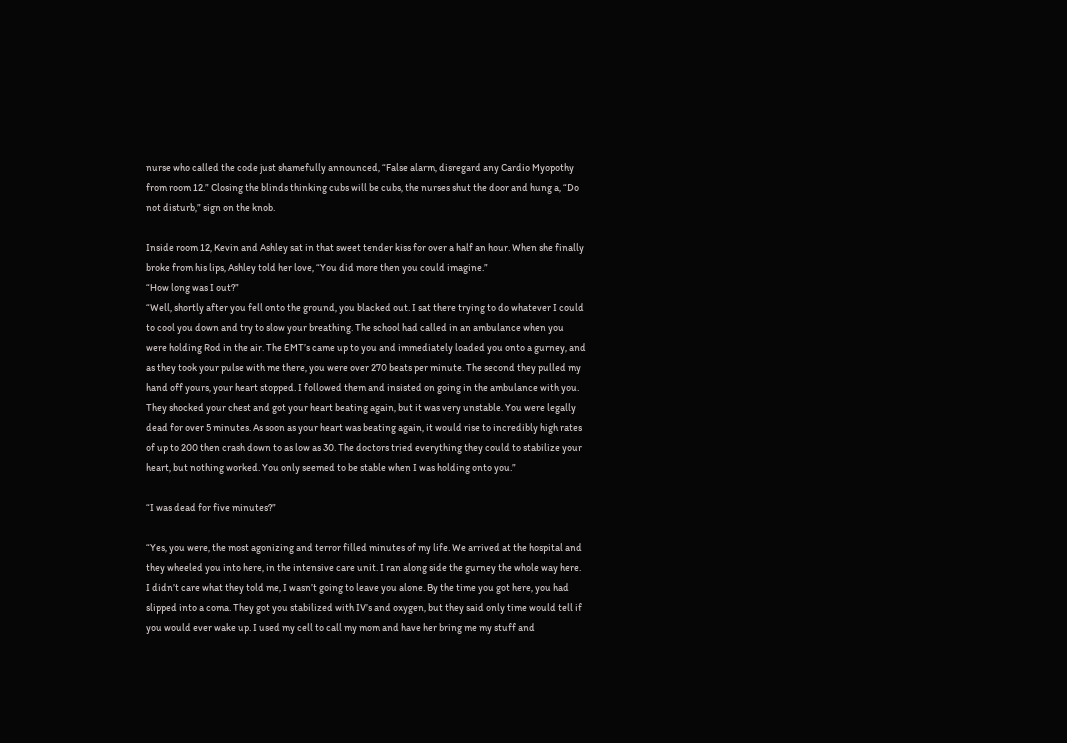nurse who called the code just shamefully announced, “False alarm, disregard any Cardio Myopothy from room 12.” Closing the blinds thinking cubs will be cubs, the nurses shut the door and hung a, “Do not disturb,” sign on the knob.

Inside room 12, Kevin and Ashley sat in that sweet tender kiss for over a half an hour. When she finally broke from his lips, Ashley told her love, “You did more then you could imagine.”
“How long was I out?”
“Well, shortly after you fell onto the ground, you blacked out. I sat there trying to do whatever I could to cool you down and try to slow your breathing. The school had called in an ambulance when you were holding Rod in the air. The EMT’s came up to you and immediately loaded you onto a gurney, and as they took your pulse with me there, you were over 270 beats per minute. The second they pulled my hand off yours, your heart stopped. I followed them and insisted on going in the ambulance with you. They shocked your chest and got your heart beating again, but it was very unstable. You were legally dead for over 5 minutes. As soon as your heart was beating again, it would rise to incredibly high rates of up to 200 then crash down to as low as 30. The doctors tried everything they could to stabilize your heart, but nothing worked. You only seemed to be stable when I was holding onto you.”

“I was dead for five minutes?”

“Yes, you were, the most agonizing and terror filled minutes of my life. We arrived at the hospital and they wheeled you into here, in the intensive care unit. I ran along side the gurney the whole way here. I didn’t care what they told me, I wasn’t going to leave you alone. By the time you got here, you had slipped into a coma. They got you stabilized with IV’s and oxygen, but they said only time would tell if you would ever wake up. I used my cell to call my mom and have her bring me my stuff and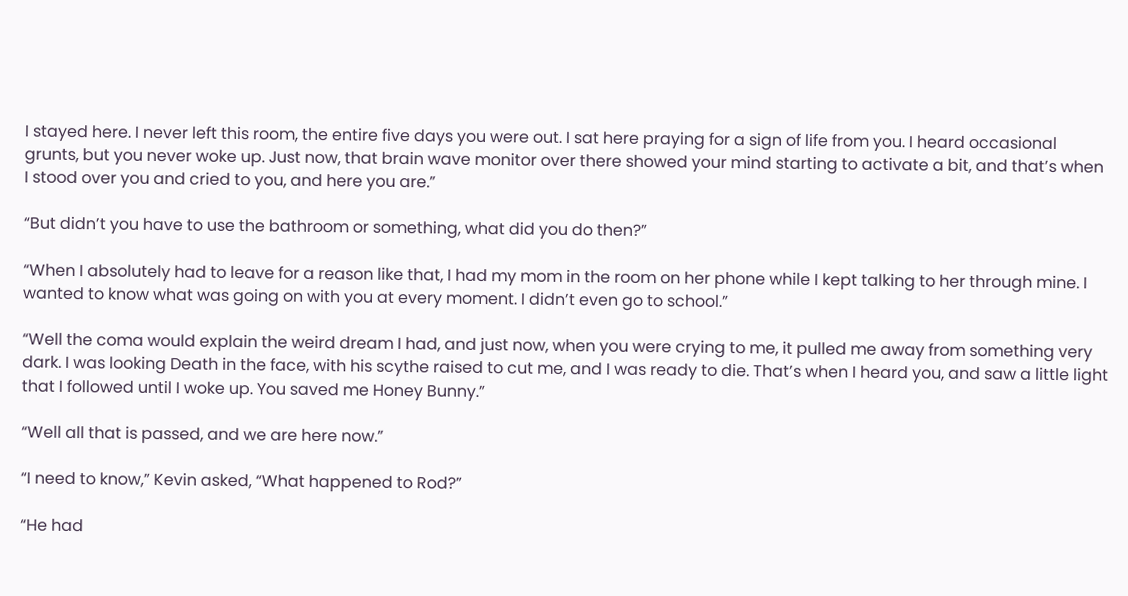I stayed here. I never left this room, the entire five days you were out. I sat here praying for a sign of life from you. I heard occasional grunts, but you never woke up. Just now, that brain wave monitor over there showed your mind starting to activate a bit, and that’s when I stood over you and cried to you, and here you are.”

“But didn’t you have to use the bathroom or something, what did you do then?”

“When I absolutely had to leave for a reason like that, I had my mom in the room on her phone while I kept talking to her through mine. I wanted to know what was going on with you at every moment. I didn’t even go to school.”

“Well the coma would explain the weird dream I had, and just now, when you were crying to me, it pulled me away from something very dark. I was looking Death in the face, with his scythe raised to cut me, and I was ready to die. That’s when I heard you, and saw a little light that I followed until I woke up. You saved me Honey Bunny.”

“Well all that is passed, and we are here now.”

“I need to know,” Kevin asked, “What happened to Rod?”

“He had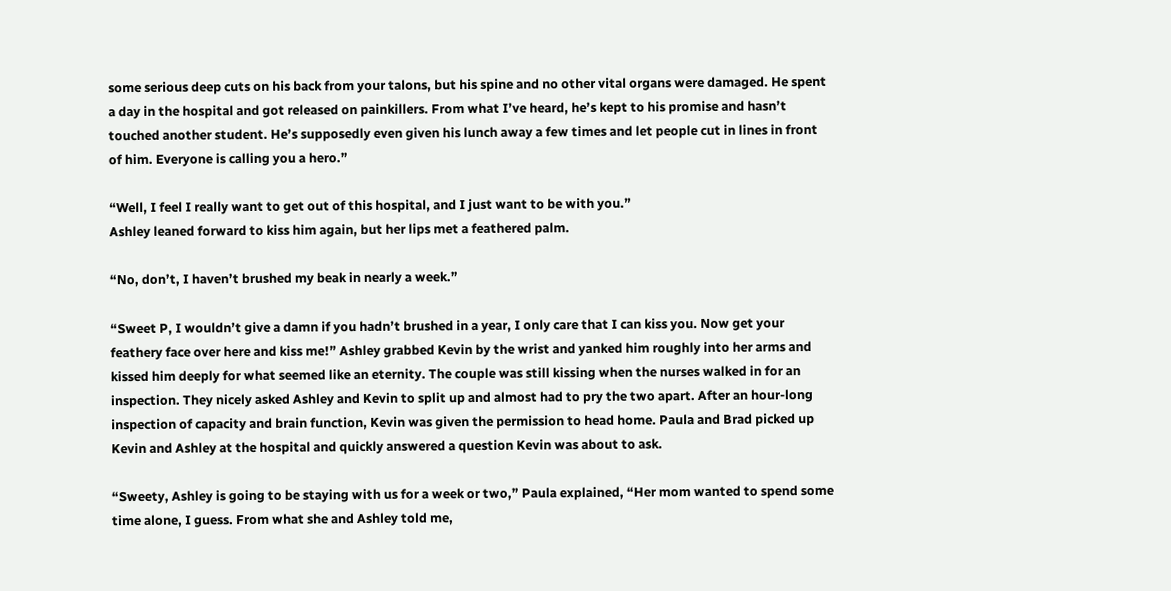some serious deep cuts on his back from your talons, but his spine and no other vital organs were damaged. He spent a day in the hospital and got released on painkillers. From what I’ve heard, he’s kept to his promise and hasn’t touched another student. He’s supposedly even given his lunch away a few times and let people cut in lines in front of him. Everyone is calling you a hero.”

“Well, I feel I really want to get out of this hospital, and I just want to be with you.”
Ashley leaned forward to kiss him again, but her lips met a feathered palm.

“No, don’t, I haven’t brushed my beak in nearly a week.”

“Sweet P, I wouldn’t give a damn if you hadn’t brushed in a year, I only care that I can kiss you. Now get your feathery face over here and kiss me!” Ashley grabbed Kevin by the wrist and yanked him roughly into her arms and kissed him deeply for what seemed like an eternity. The couple was still kissing when the nurses walked in for an inspection. They nicely asked Ashley and Kevin to split up and almost had to pry the two apart. After an hour-long inspection of capacity and brain function, Kevin was given the permission to head home. Paula and Brad picked up Kevin and Ashley at the hospital and quickly answered a question Kevin was about to ask.

“Sweety, Ashley is going to be staying with us for a week or two,” Paula explained, “Her mom wanted to spend some time alone, I guess. From what she and Ashley told me,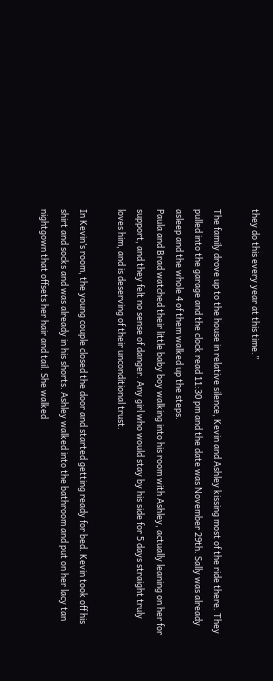they do this every year at this time.”

The family drove up to the house in relative silence, Kevin and Ashley kissing most of the ride there. They pulled into the garage and the clock read 11:30 pm and the date was November 29th. Sally was already asleep and the whole 4 of them walked up the steps.
Paula and Brad watched their little baby boy walking into his room with Ashley, actually leaning on her for support, and they felt no sense of danger. Any girl who would stay by his side for 5 days straight truly loves him, and is deserving of their unconditional trust.

In Kevin’s room, the young couple closed the door and started getting ready for bed. Kevin took off his shirt and socks and was already in his shorts. Ashley walked into the bathroom and put on her lacy tan nightgown that offsets her hair and tail. She walked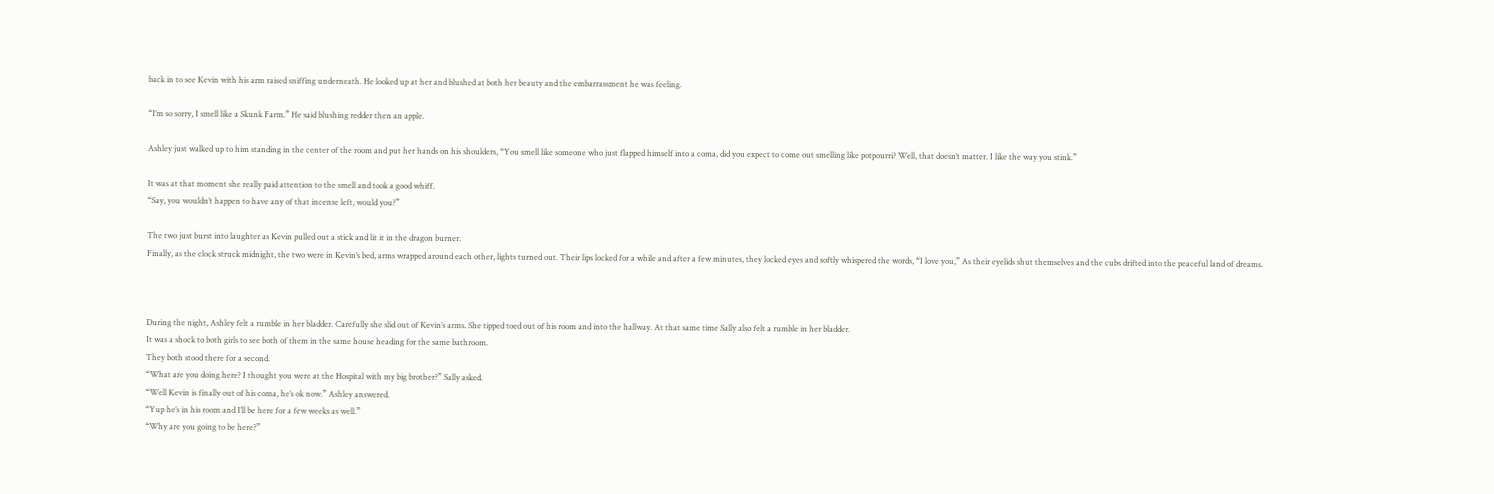back in to see Kevin with his arm raised sniffing underneath. He looked up at her and blushed at both her beauty and the embarrassment he was feeling.

“I’m so sorry, I smell like a Skunk Farm.” He said blushing redder then an apple.

Ashley just walked up to him standing in the center of the room and put her hands on his shoulders, “You smell like someone who just flapped himself into a coma, did you expect to come out smelling like potpourri? Well, that doesn’t matter. I like the way you stink.”

It was at that moment she really paid attention to the smell and took a good whiff.
“Say, you wouldn’t happen to have any of that incense left, would you?”

The two just burst into laughter as Kevin pulled out a stick and lit it in the dragon burner.
Finally, as the clock struck midnight, the two were in Kevin’s bed, arms wrapped around each other, lights turned out. Their lips locked for a while and after a few minutes, they locked eyes and softly whispered the words, “I love you,” As their eyelids shut themselves and the cubs drifted into the peaceful land of dreams.



During the night, Ashley felt a rumble in her bladder. Carefully she slid out of Kevin’s arms. She tipped toed out of his room and into the hallway. At that same time Sally also felt a rumble in her bladder.
It was a shock to both girls to see both of them in the same house heading for the same bathroom.
They both stood there for a second.
“What are you doing here? I thought you were at the Hospital with my big brother?” Sally asked.
“Well Kevin is finally out of his coma, he’s ok now.” Ashley answered.
“Yup he’s in his room and I’ll be here for a few weeks as well.”
“Why are you going to be here?”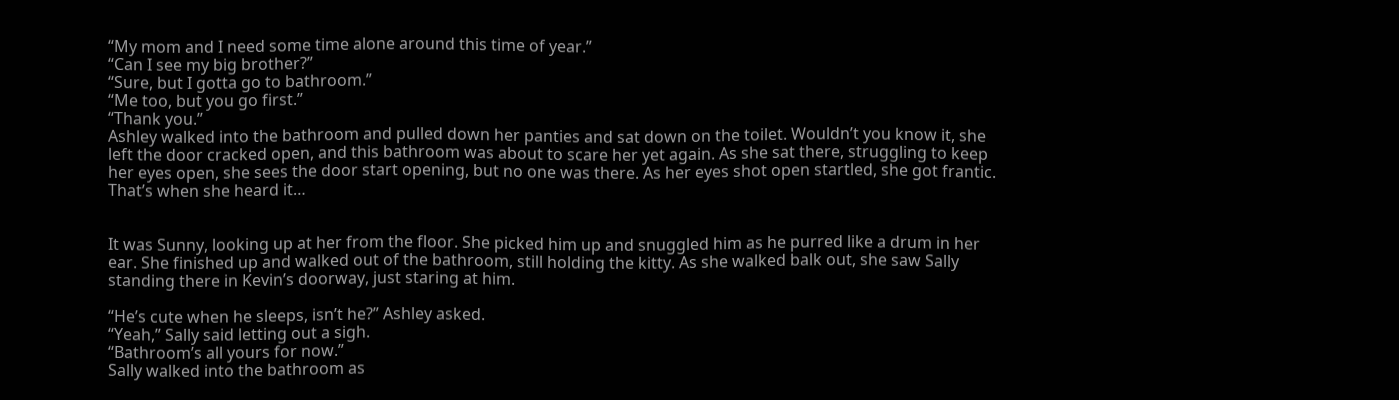“My mom and I need some time alone around this time of year.”
“Can I see my big brother?”
“Sure, but I gotta go to bathroom.”
“Me too, but you go first.”
“Thank you.”
Ashley walked into the bathroom and pulled down her panties and sat down on the toilet. Wouldn’t you know it, she left the door cracked open, and this bathroom was about to scare her yet again. As she sat there, struggling to keep her eyes open, she sees the door start opening, but no one was there. As her eyes shot open startled, she got frantic. That’s when she heard it…


It was Sunny, looking up at her from the floor. She picked him up and snuggled him as he purred like a drum in her ear. She finished up and walked out of the bathroom, still holding the kitty. As she walked balk out, she saw Sally standing there in Kevin’s doorway, just staring at him.

“He’s cute when he sleeps, isn’t he?” Ashley asked.
“Yeah,” Sally said letting out a sigh.
“Bathroom’s all yours for now.”
Sally walked into the bathroom as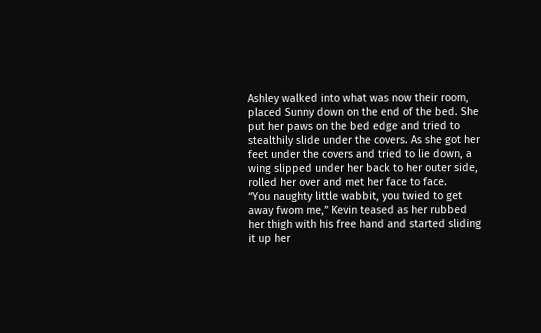Ashley walked into what was now their room, placed Sunny down on the end of the bed. She put her paws on the bed edge and tried to stealthily slide under the covers. As she got her feet under the covers and tried to lie down, a wing slipped under her back to her outer side, rolled her over and met her face to face.
“You naughty little wabbit, you twied to get away fwom me,” Kevin teased as her rubbed her thigh with his free hand and started sliding it up her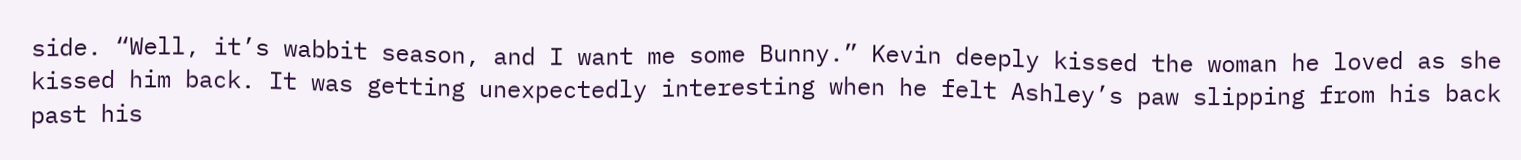side. “Well, it’s wabbit season, and I want me some Bunny.” Kevin deeply kissed the woman he loved as she kissed him back. It was getting unexpectedly interesting when he felt Ashley’s paw slipping from his back past his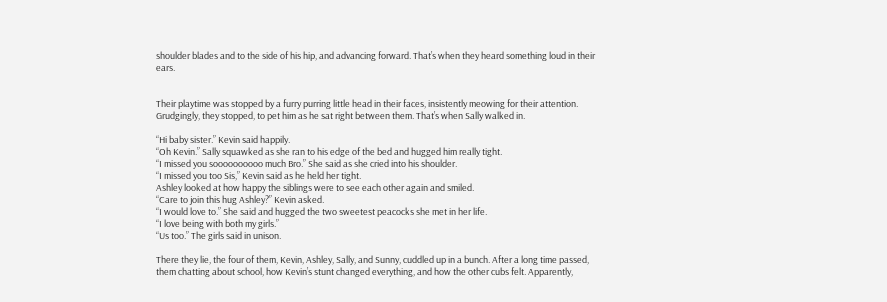shoulder blades and to the side of his hip, and advancing forward. That’s when they heard something loud in their ears.


Their playtime was stopped by a furry purring little head in their faces, insistently meowing for their attention. Grudgingly, they stopped, to pet him as he sat right between them. That’s when Sally walked in.

“Hi baby sister.” Kevin said happily.
“Oh Kevin.” Sally squawked as she ran to his edge of the bed and hugged him really tight.
“I missed you soooooooooo much Bro.” She said as she cried into his shoulder.
“I missed you too Sis,” Kevin said as he held her tight.
Ashley looked at how happy the siblings were to see each other again and smiled.
“Care to join this hug Ashley?” Kevin asked.
“I would love to.” She said and hugged the two sweetest peacocks she met in her life.
“I love being with both my girls.”
“Us too.” The girls said in unison.

There they lie, the four of them, Kevin, Ashley, Sally, and Sunny, cuddled up in a bunch. After a long time passed, them chatting about school, how Kevin’s stunt changed everything, and how the other cubs felt. Apparently,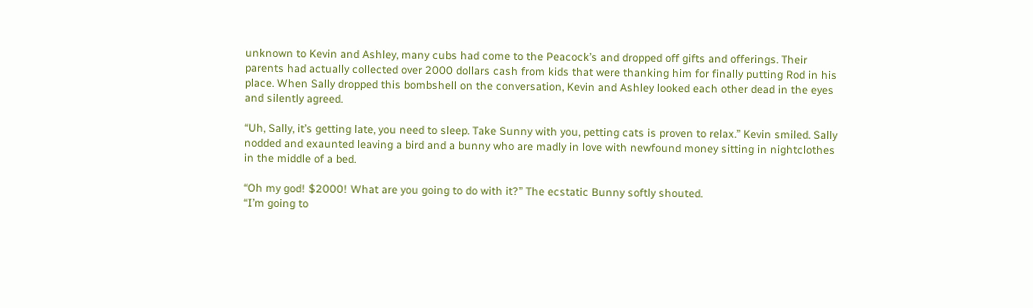unknown to Kevin and Ashley, many cubs had come to the Peacock’s and dropped off gifts and offerings. Their parents had actually collected over 2000 dollars cash from kids that were thanking him for finally putting Rod in his place. When Sally dropped this bombshell on the conversation, Kevin and Ashley looked each other dead in the eyes and silently agreed.

“Uh, Sally, it’s getting late, you need to sleep. Take Sunny with you, petting cats is proven to relax.” Kevin smiled. Sally nodded and exaunted leaving a bird and a bunny who are madly in love with newfound money sitting in nightclothes in the middle of a bed.

“Oh my god! $2000! What are you going to do with it?” The ecstatic Bunny softly shouted.
“I’m going to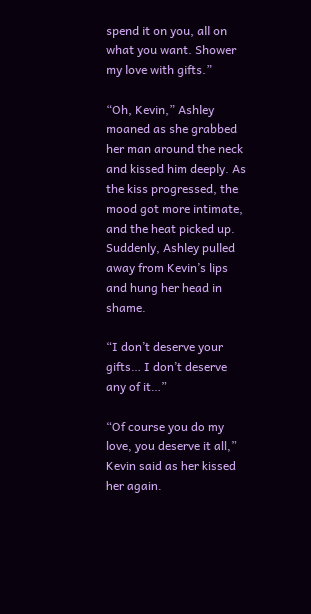spend it on you, all on what you want. Shower my love with gifts.”

“Oh, Kevin,” Ashley moaned as she grabbed her man around the neck and kissed him deeply. As the kiss progressed, the mood got more intimate, and the heat picked up. Suddenly, Ashley pulled away from Kevin’s lips and hung her head in shame.

“I don’t deserve your gifts… I don’t deserve any of it…”

“Of course you do my love, you deserve it all,” Kevin said as her kissed her again.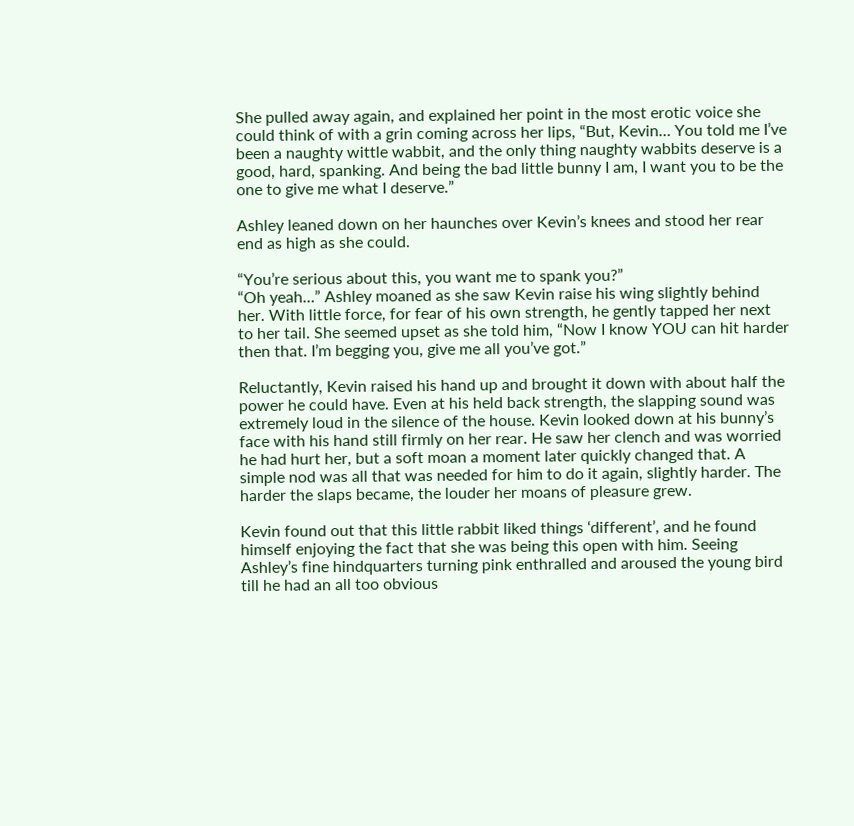She pulled away again, and explained her point in the most erotic voice she could think of with a grin coming across her lips, “But, Kevin… You told me I’ve been a naughty wittle wabbit, and the only thing naughty wabbits deserve is a good, hard, spanking. And being the bad little bunny I am, I want you to be the one to give me what I deserve.”

Ashley leaned down on her haunches over Kevin’s knees and stood her rear end as high as she could.

“You’re serious about this, you want me to spank you?”
“Oh yeah…” Ashley moaned as she saw Kevin raise his wing slightly behind her. With little force, for fear of his own strength, he gently tapped her next to her tail. She seemed upset as she told him, “Now I know YOU can hit harder then that. I’m begging you, give me all you’ve got.”

Reluctantly, Kevin raised his hand up and brought it down with about half the power he could have. Even at his held back strength, the slapping sound was extremely loud in the silence of the house. Kevin looked down at his bunny’s face with his hand still firmly on her rear. He saw her clench and was worried he had hurt her, but a soft moan a moment later quickly changed that. A simple nod was all that was needed for him to do it again, slightly harder. The harder the slaps became, the louder her moans of pleasure grew.

Kevin found out that this little rabbit liked things ‘different’, and he found himself enjoying the fact that she was being this open with him. Seeing Ashley’s fine hindquarters turning pink enthralled and aroused the young bird till he had an all too obvious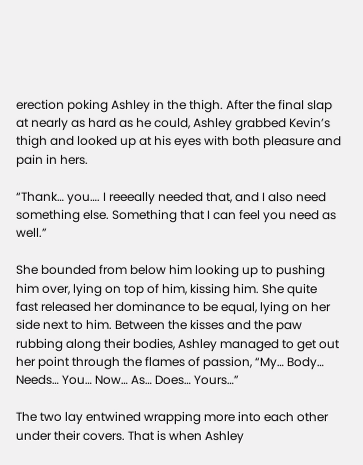erection poking Ashley in the thigh. After the final slap at nearly as hard as he could, Ashley grabbed Kevin’s thigh and looked up at his eyes with both pleasure and pain in hers.

“Thank… you…. I reeeally needed that, and I also need something else. Something that I can feel you need as well.”

She bounded from below him looking up to pushing him over, lying on top of him, kissing him. She quite fast released her dominance to be equal, lying on her side next to him. Between the kisses and the paw rubbing along their bodies, Ashley managed to get out her point through the flames of passion, “My… Body… Needs… You… Now… As… Does… Yours…”

The two lay entwined wrapping more into each other under their covers. That is when Ashley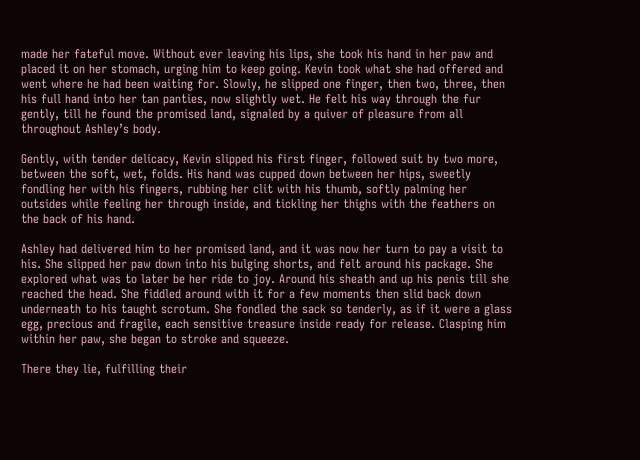made her fateful move. Without ever leaving his lips, she took his hand in her paw and placed it on her stomach, urging him to keep going. Kevin took what she had offered and went where he had been waiting for. Slowly, he slipped one finger, then two, three, then his full hand into her tan panties, now slightly wet. He felt his way through the fur gently, till he found the promised land, signaled by a quiver of pleasure from all throughout Ashley’s body.

Gently, with tender delicacy, Kevin slipped his first finger, followed suit by two more, between the soft, wet, folds. His hand was cupped down between her hips, sweetly fondling her with his fingers, rubbing her clit with his thumb, softly palming her outsides while feeling her through inside, and tickling her thighs with the feathers on the back of his hand.

Ashley had delivered him to her promised land, and it was now her turn to pay a visit to his. She slipped her paw down into his bulging shorts, and felt around his package. She explored what was to later be her ride to joy. Around his sheath and up his penis till she reached the head. She fiddled around with it for a few moments then slid back down underneath to his taught scrotum. She fondled the sack so tenderly, as if it were a glass egg, precious and fragile, each sensitive treasure inside ready for release. Clasping him within her paw, she began to stroke and squeeze.

There they lie, fulfilling their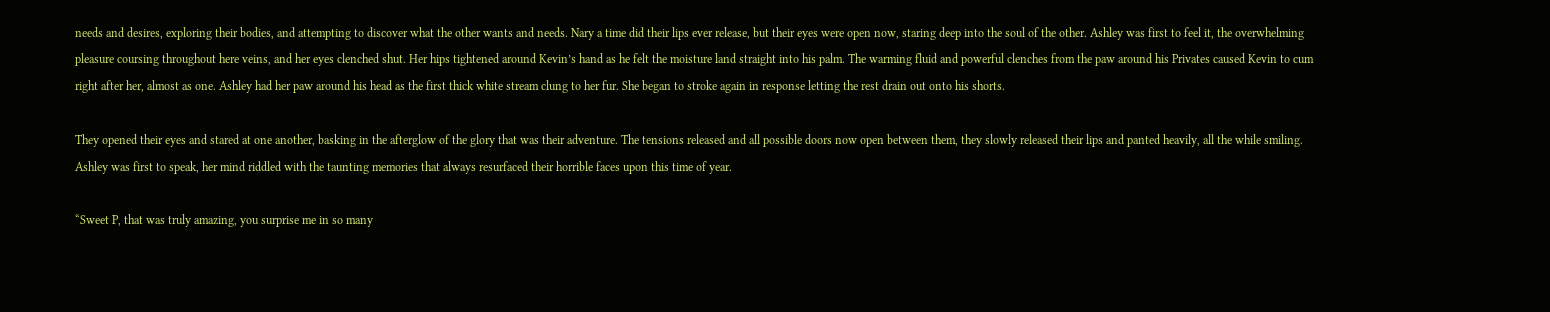needs and desires, exploring their bodies, and attempting to discover what the other wants and needs. Nary a time did their lips ever release, but their eyes were open now, staring deep into the soul of the other. Ashley was first to feel it, the overwhelming pleasure coursing throughout here veins, and her eyes clenched shut. Her hips tightened around Kevin’s hand as he felt the moisture land straight into his palm. The warming fluid and powerful clenches from the paw around his Privates caused Kevin to cum right after her, almost as one. Ashley had her paw around his head as the first thick white stream clung to her fur. She began to stroke again in response letting the rest drain out onto his shorts.

They opened their eyes and stared at one another, basking in the afterglow of the glory that was their adventure. The tensions released and all possible doors now open between them, they slowly released their lips and panted heavily, all the while smiling. Ashley was first to speak, her mind riddled with the taunting memories that always resurfaced their horrible faces upon this time of year.

“Sweet P, that was truly amazing, you surprise me in so many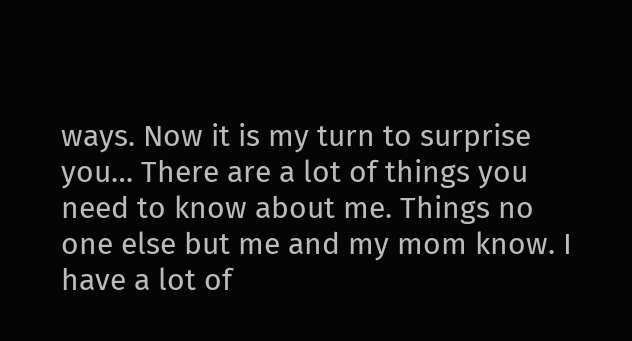ways. Now it is my turn to surprise you… There are a lot of things you need to know about me. Things no one else but me and my mom know. I have a lot of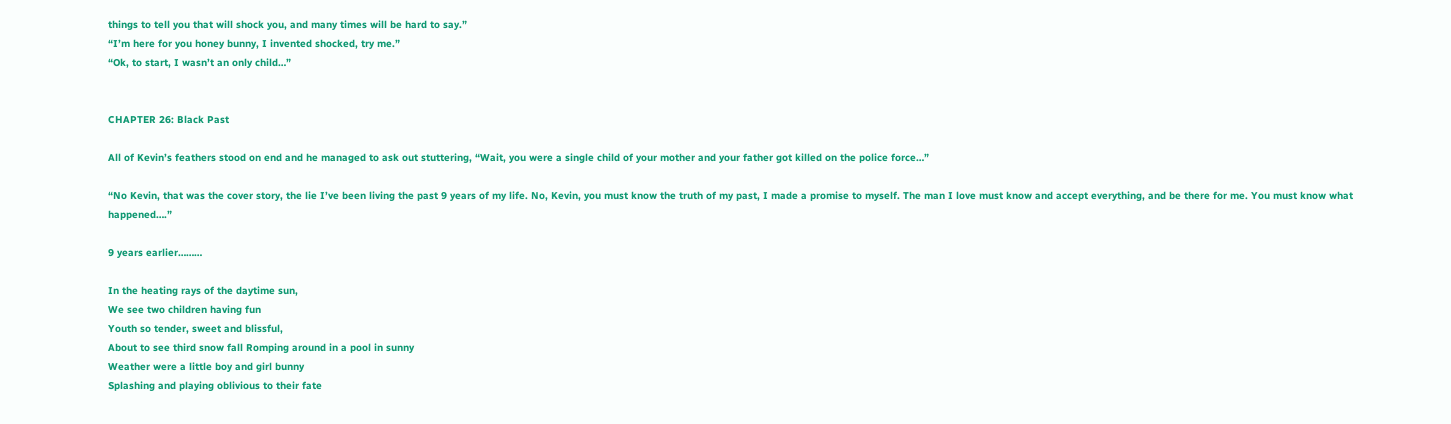things to tell you that will shock you, and many times will be hard to say.”
“I’m here for you honey bunny, I invented shocked, try me.”
“Ok, to start, I wasn’t an only child…”


CHAPTER 26: Black Past

All of Kevin’s feathers stood on end and he managed to ask out stuttering, “Wait, you were a single child of your mother and your father got killed on the police force…”

“No Kevin, that was the cover story, the lie I’ve been living the past 9 years of my life. No, Kevin, you must know the truth of my past, I made a promise to myself. The man I love must know and accept everything, and be there for me. You must know what happened….”

9 years earlier………

In the heating rays of the daytime sun,
We see two children having fun
Youth so tender, sweet and blissful,
About to see third snow fall Romping around in a pool in sunny
Weather were a little boy and girl bunny
Splashing and playing oblivious to their fate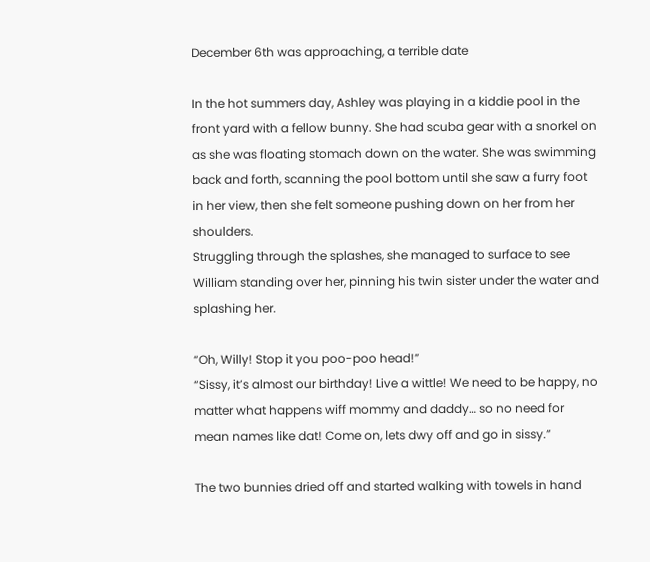December 6th was approaching, a terrible date

In the hot summers day, Ashley was playing in a kiddie pool in the front yard with a fellow bunny. She had scuba gear with a snorkel on as she was floating stomach down on the water. She was swimming back and forth, scanning the pool bottom until she saw a furry foot in her view, then she felt someone pushing down on her from her shoulders.
Struggling through the splashes, she managed to surface to see William standing over her, pinning his twin sister under the water and splashing her.

“Oh, Willy! Stop it you poo-poo head!”
“Sissy, it’s almost our birthday! Live a wittle! We need to be happy, no matter what happens wiff mommy and daddy… so no need for mean names like dat! Come on, lets dwy off and go in sissy.”

The two bunnies dried off and started walking with towels in hand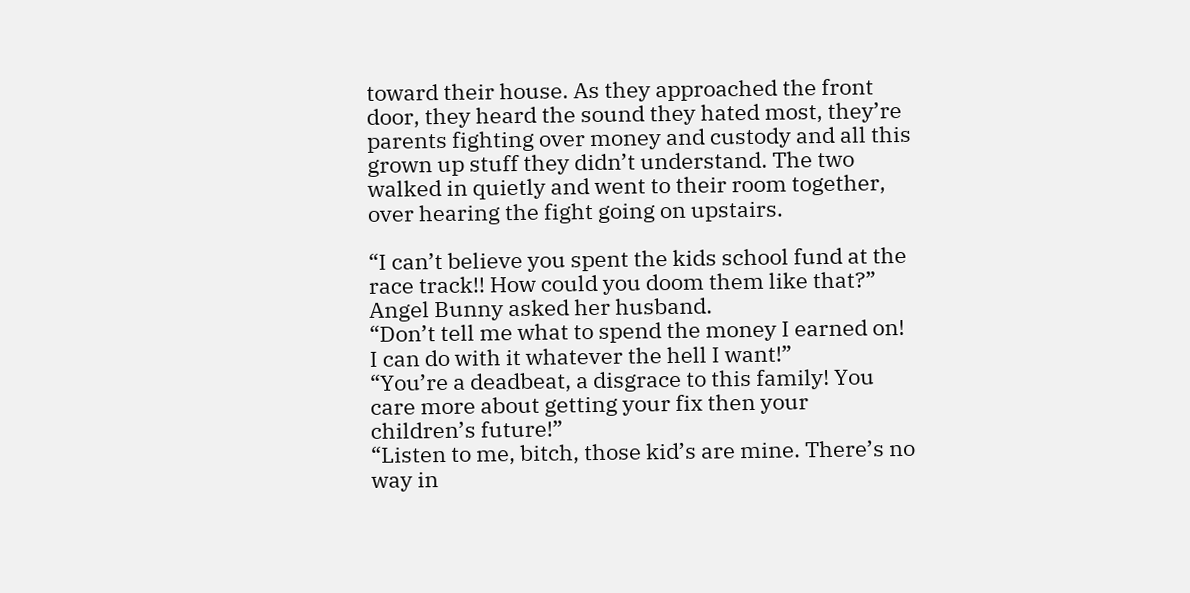toward their house. As they approached the front door, they heard the sound they hated most, they’re parents fighting over money and custody and all this grown up stuff they didn’t understand. The two walked in quietly and went to their room together, over hearing the fight going on upstairs.

“I can’t believe you spent the kids school fund at the race track!! How could you doom them like that?” Angel Bunny asked her husband.
“Don’t tell me what to spend the money I earned on! I can do with it whatever the hell I want!”
“You’re a deadbeat, a disgrace to this family! You care more about getting your fix then your children’s future!”
“Listen to me, bitch, those kid’s are mine. There’s no way in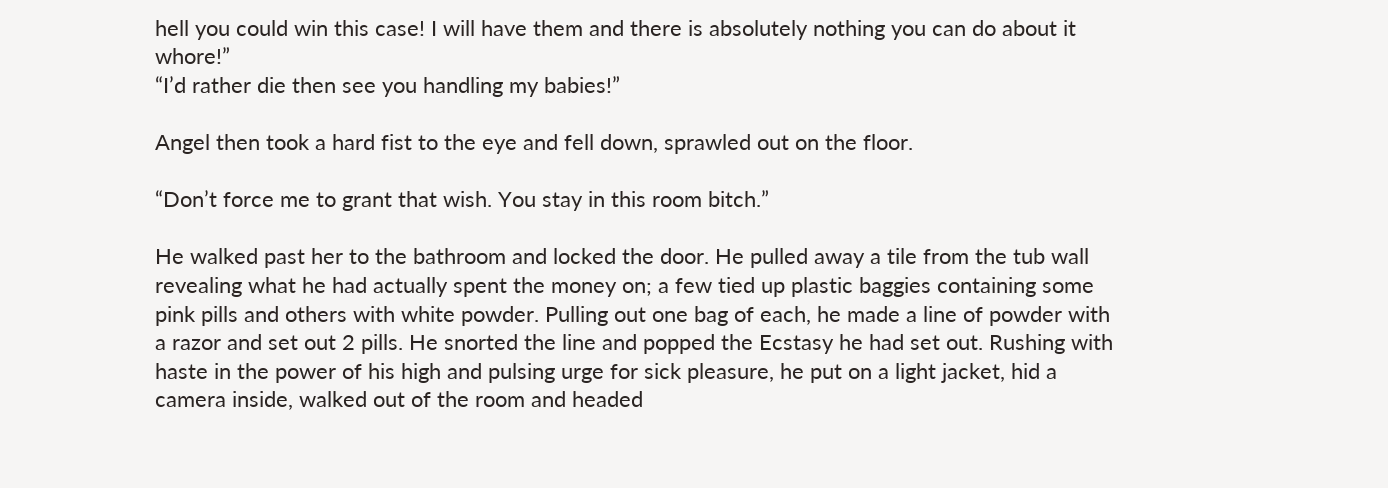hell you could win this case! I will have them and there is absolutely nothing you can do about it whore!”
“I’d rather die then see you handling my babies!”

Angel then took a hard fist to the eye and fell down, sprawled out on the floor.

“Don’t force me to grant that wish. You stay in this room bitch.”

He walked past her to the bathroom and locked the door. He pulled away a tile from the tub wall revealing what he had actually spent the money on; a few tied up plastic baggies containing some pink pills and others with white powder. Pulling out one bag of each, he made a line of powder with a razor and set out 2 pills. He snorted the line and popped the Ecstasy he had set out. Rushing with haste in the power of his high and pulsing urge for sick pleasure, he put on a light jacket, hid a camera inside, walked out of the room and headed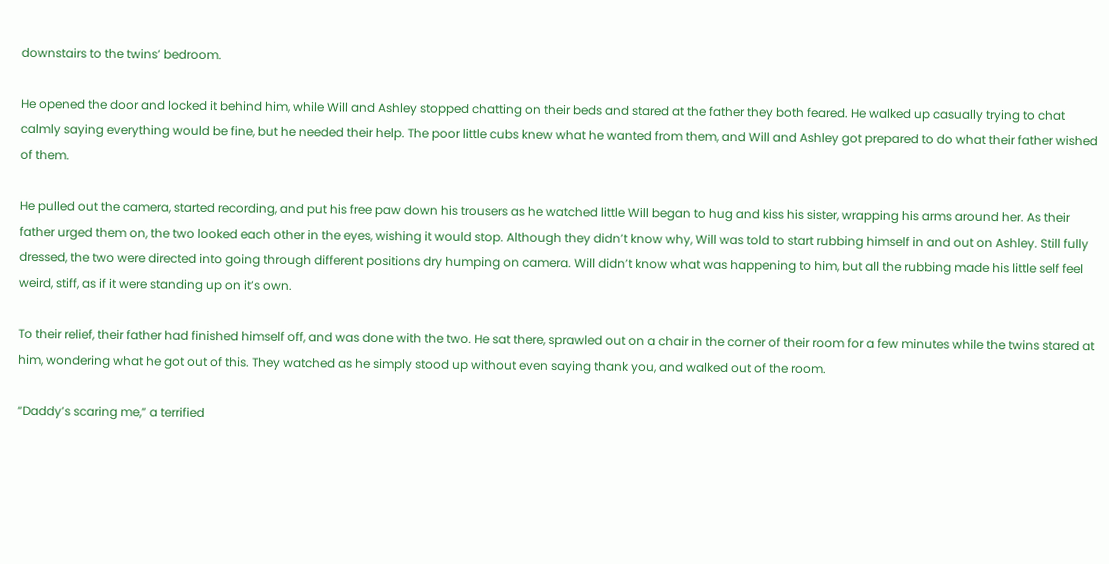downstairs to the twins’ bedroom.

He opened the door and locked it behind him, while Will and Ashley stopped chatting on their beds and stared at the father they both feared. He walked up casually trying to chat calmly saying everything would be fine, but he needed their help. The poor little cubs knew what he wanted from them, and Will and Ashley got prepared to do what their father wished of them.

He pulled out the camera, started recording, and put his free paw down his trousers as he watched little Will began to hug and kiss his sister, wrapping his arms around her. As their father urged them on, the two looked each other in the eyes, wishing it would stop. Although they didn’t know why, Will was told to start rubbing himself in and out on Ashley. Still fully dressed, the two were directed into going through different positions dry humping on camera. Will didn’t know what was happening to him, but all the rubbing made his little self feel weird, stiff, as if it were standing up on it’s own.

To their relief, their father had finished himself off, and was done with the two. He sat there, sprawled out on a chair in the corner of their room for a few minutes while the twins stared at him, wondering what he got out of this. They watched as he simply stood up without even saying thank you, and walked out of the room.

“Daddy’s scaring me,” a terrified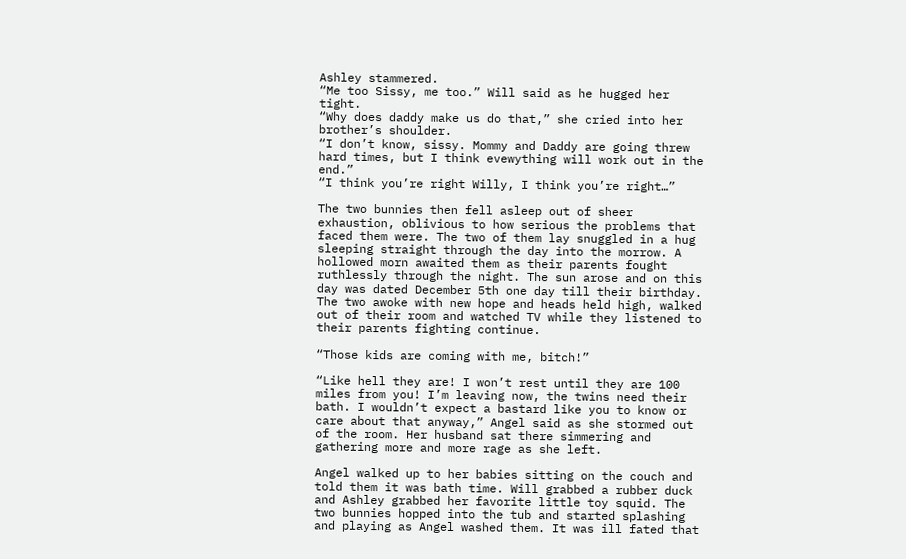Ashley stammered.
“Me too Sissy, me too.” Will said as he hugged her tight.
“Why does daddy make us do that,” she cried into her brother’s shoulder.
“I don’t know, sissy. Mommy and Daddy are going threw hard times, but I think evewything will work out in the end.”
“I think you’re right Willy, I think you’re right…”

The two bunnies then fell asleep out of sheer exhaustion, oblivious to how serious the problems that faced them were. The two of them lay snuggled in a hug sleeping straight through the day into the morrow. A hollowed morn awaited them as their parents fought ruthlessly through the night. The sun arose and on this day was dated December 5th one day till their birthday. The two awoke with new hope and heads held high, walked out of their room and watched TV while they listened to their parents fighting continue.

“Those kids are coming with me, bitch!”

“Like hell they are! I won’t rest until they are 100 miles from you! I’m leaving now, the twins need their bath. I wouldn’t expect a bastard like you to know or care about that anyway,” Angel said as she stormed out of the room. Her husband sat there simmering and gathering more and more rage as she left.

Angel walked up to her babies sitting on the couch and told them it was bath time. Will grabbed a rubber duck and Ashley grabbed her favorite little toy squid. The two bunnies hopped into the tub and started splashing and playing as Angel washed them. It was ill fated that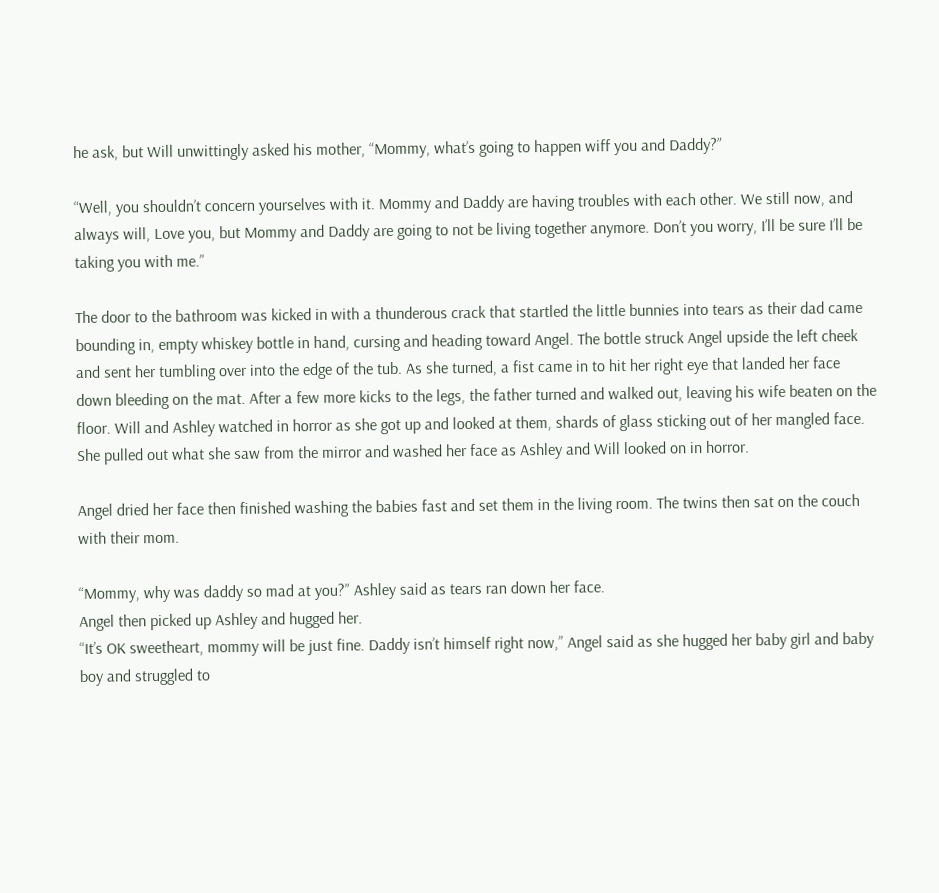he ask, but Will unwittingly asked his mother, “Mommy, what’s going to happen wiff you and Daddy?”

“Well, you shouldn’t concern yourselves with it. Mommy and Daddy are having troubles with each other. We still now, and always will, Love you, but Mommy and Daddy are going to not be living together anymore. Don’t you worry, I’ll be sure I’ll be taking you with me.”

The door to the bathroom was kicked in with a thunderous crack that startled the little bunnies into tears as their dad came bounding in, empty whiskey bottle in hand, cursing and heading toward Angel. The bottle struck Angel upside the left cheek and sent her tumbling over into the edge of the tub. As she turned, a fist came in to hit her right eye that landed her face down bleeding on the mat. After a few more kicks to the legs, the father turned and walked out, leaving his wife beaten on the floor. Will and Ashley watched in horror as she got up and looked at them, shards of glass sticking out of her mangled face. She pulled out what she saw from the mirror and washed her face as Ashley and Will looked on in horror.

Angel dried her face then finished washing the babies fast and set them in the living room. The twins then sat on the couch with their mom.

“Mommy, why was daddy so mad at you?” Ashley said as tears ran down her face.
Angel then picked up Ashley and hugged her.
“It’s OK sweetheart, mommy will be just fine. Daddy isn’t himself right now,” Angel said as she hugged her baby girl and baby boy and struggled to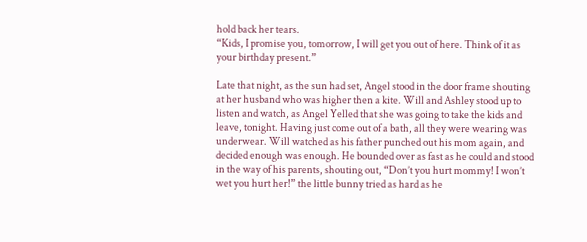hold back her tears.
“Kids, I promise you, tomorrow, I will get you out of here. Think of it as your birthday present.”

Late that night, as the sun had set, Angel stood in the door frame shouting at her husband who was higher then a kite. Will and Ashley stood up to listen and watch, as Angel Yelled that she was going to take the kids and leave, tonight. Having just come out of a bath, all they were wearing was underwear. Will watched as his father punched out his mom again, and decided enough was enough. He bounded over as fast as he could and stood in the way of his parents, shouting out, “Don’t you hurt mommy! I won’t wet you hurt her!” the little bunny tried as hard as he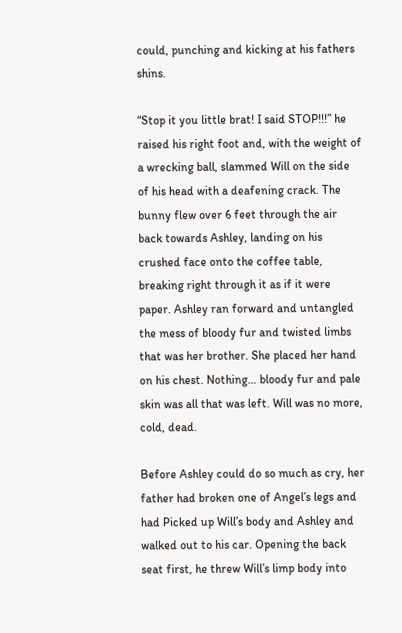could, punching and kicking at his fathers shins.

“Stop it you little brat! I said STOP!!!” he raised his right foot and, with the weight of a wrecking ball, slammed Will on the side of his head with a deafening crack. The bunny flew over 6 feet through the air back towards Ashley, landing on his crushed face onto the coffee table, breaking right through it as if it were paper. Ashley ran forward and untangled the mess of bloody fur and twisted limbs that was her brother. She placed her hand on his chest. Nothing… bloody fur and pale skin was all that was left. Will was no more, cold, dead.

Before Ashley could do so much as cry, her father had broken one of Angel’s legs and had Picked up Will’s body and Ashley and walked out to his car. Opening the back seat first, he threw Will’s limp body into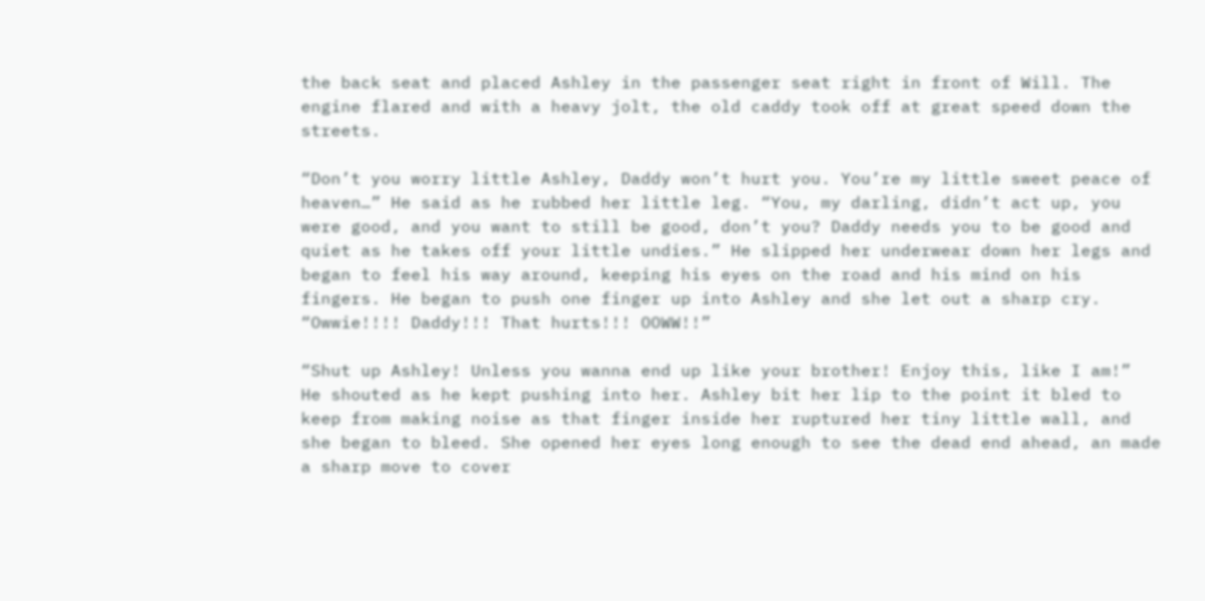the back seat and placed Ashley in the passenger seat right in front of Will. The engine flared and with a heavy jolt, the old caddy took off at great speed down the streets.

“Don’t you worry little Ashley, Daddy won’t hurt you. You’re my little sweet peace of heaven…” He said as he rubbed her little leg. “You, my darling, didn’t act up, you were good, and you want to still be good, don’t you? Daddy needs you to be good and quiet as he takes off your little undies.” He slipped her underwear down her legs and began to feel his way around, keeping his eyes on the road and his mind on his fingers. He began to push one finger up into Ashley and she let out a sharp cry. “Owwie!!!! Daddy!!! That hurts!!! OOWW!!”

“Shut up Ashley! Unless you wanna end up like your brother! Enjoy this, like I am!”
He shouted as he kept pushing into her. Ashley bit her lip to the point it bled to keep from making noise as that finger inside her ruptured her tiny little wall, and she began to bleed. She opened her eyes long enough to see the dead end ahead, an made a sharp move to cover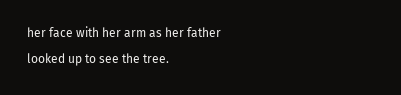her face with her arm as her father looked up to see the tree.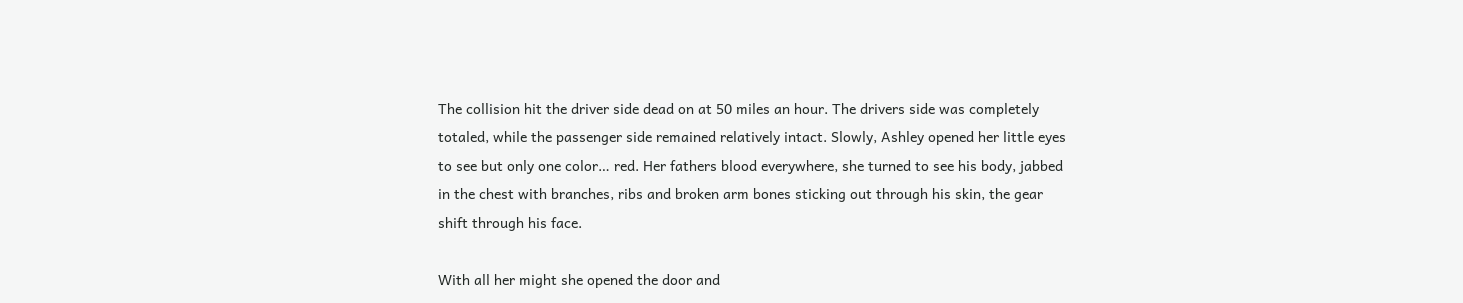The collision hit the driver side dead on at 50 miles an hour. The drivers side was completely totaled, while the passenger side remained relatively intact. Slowly, Ashley opened her little eyes to see but only one color… red. Her fathers blood everywhere, she turned to see his body, jabbed in the chest with branches, ribs and broken arm bones sticking out through his skin, the gear shift through his face.

With all her might she opened the door and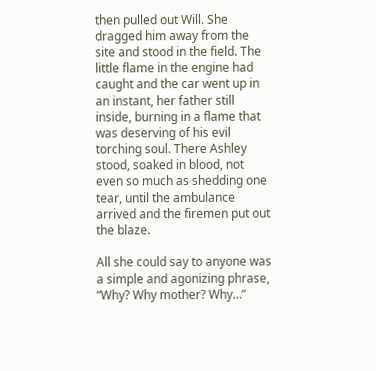then pulled out Will. She dragged him away from the site and stood in the field. The little flame in the engine had caught and the car went up in an instant, her father still inside, burning in a flame that was deserving of his evil torching soul. There Ashley stood, soaked in blood, not even so much as shedding one tear, until the ambulance arrived and the firemen put out the blaze.

All she could say to anyone was a simple and agonizing phrase, “Why? Why mother? Why…”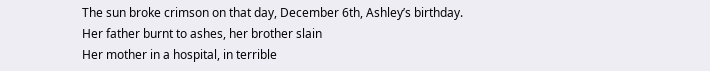The sun broke crimson on that day, December 6th, Ashley’s birthday.
Her father burnt to ashes, her brother slain
Her mother in a hospital, in terrible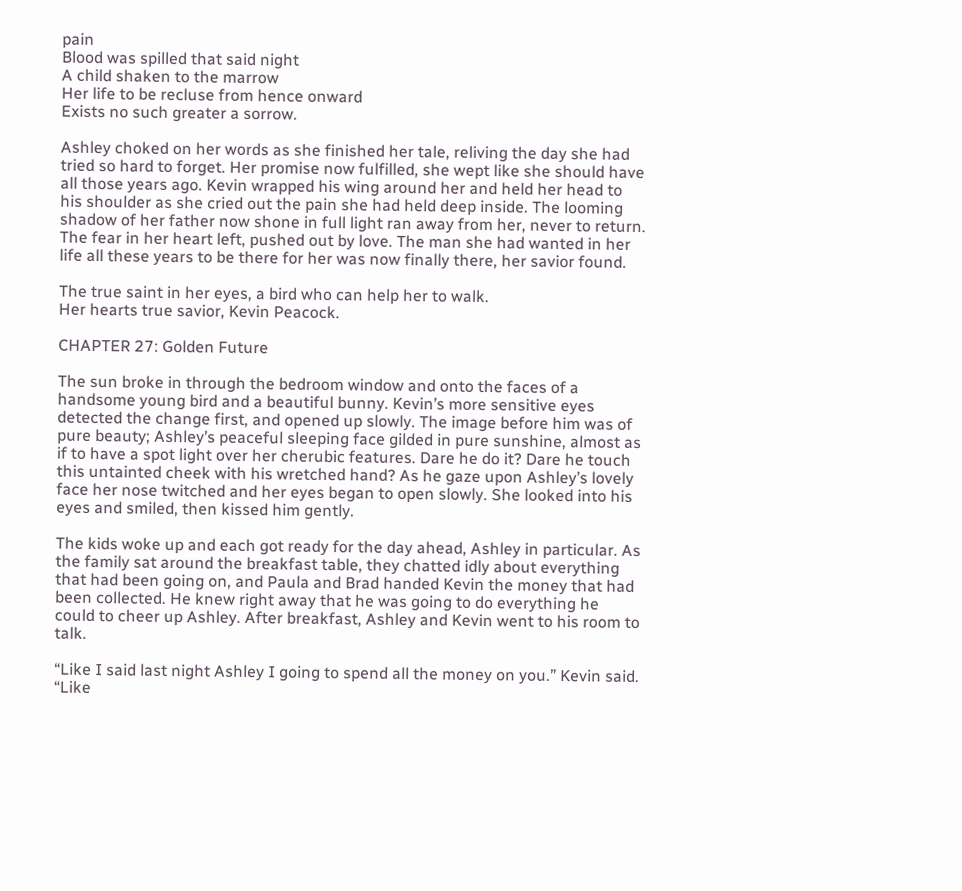pain
Blood was spilled that said night
A child shaken to the marrow
Her life to be recluse from hence onward
Exists no such greater a sorrow.

Ashley choked on her words as she finished her tale, reliving the day she had tried so hard to forget. Her promise now fulfilled, she wept like she should have all those years ago. Kevin wrapped his wing around her and held her head to his shoulder as she cried out the pain she had held deep inside. The looming shadow of her father now shone in full light ran away from her, never to return. The fear in her heart left, pushed out by love. The man she had wanted in her life all these years to be there for her was now finally there, her savior found.

The true saint in her eyes, a bird who can help her to walk.
Her hearts true savior, Kevin Peacock.

CHAPTER 27: Golden Future

The sun broke in through the bedroom window and onto the faces of a handsome young bird and a beautiful bunny. Kevin’s more sensitive eyes detected the change first, and opened up slowly. The image before him was of pure beauty; Ashley’s peaceful sleeping face gilded in pure sunshine, almost as if to have a spot light over her cherubic features. Dare he do it? Dare he touch this untainted cheek with his wretched hand? As he gaze upon Ashley’s lovely face her nose twitched and her eyes began to open slowly. She looked into his eyes and smiled, then kissed him gently.

The kids woke up and each got ready for the day ahead, Ashley in particular. As the family sat around the breakfast table, they chatted idly about everything that had been going on, and Paula and Brad handed Kevin the money that had been collected. He knew right away that he was going to do everything he could to cheer up Ashley. After breakfast, Ashley and Kevin went to his room to talk.

“Like I said last night Ashley I going to spend all the money on you.” Kevin said.
“Like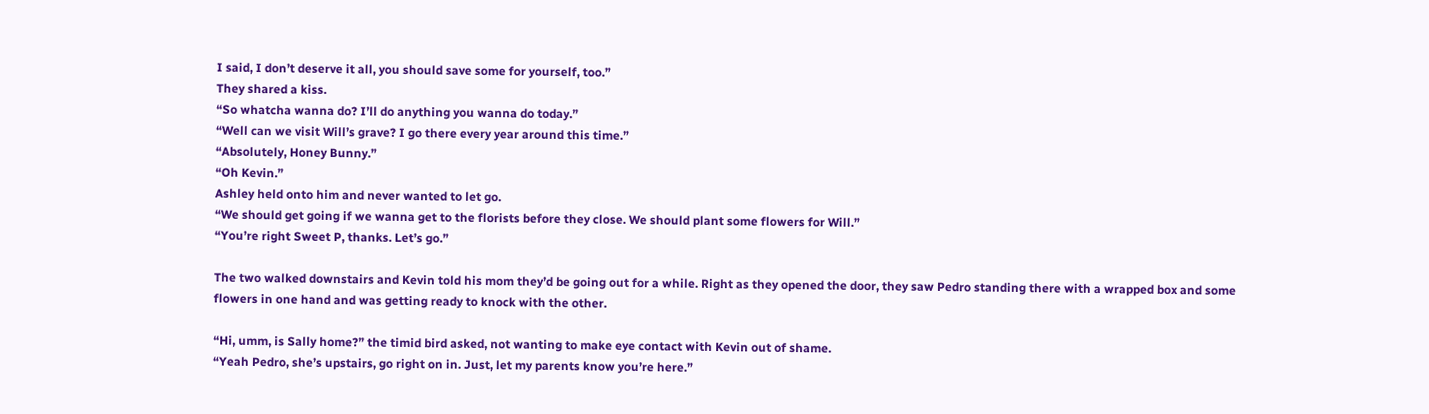I said, I don’t deserve it all, you should save some for yourself, too.”
They shared a kiss.
“So whatcha wanna do? I’ll do anything you wanna do today.”
“Well can we visit Will’s grave? I go there every year around this time.”
“Absolutely, Honey Bunny.”
“Oh Kevin.”
Ashley held onto him and never wanted to let go.
“We should get going if we wanna get to the florists before they close. We should plant some flowers for Will.”
“You’re right Sweet P, thanks. Let’s go.”

The two walked downstairs and Kevin told his mom they’d be going out for a while. Right as they opened the door, they saw Pedro standing there with a wrapped box and some flowers in one hand and was getting ready to knock with the other.

“Hi, umm, is Sally home?” the timid bird asked, not wanting to make eye contact with Kevin out of shame.
“Yeah Pedro, she’s upstairs, go right on in. Just, let my parents know you’re here.”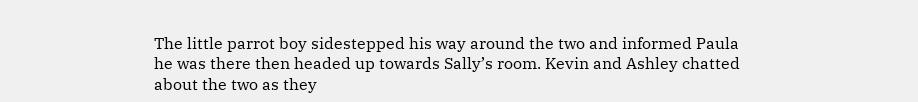The little parrot boy sidestepped his way around the two and informed Paula he was there then headed up towards Sally’s room. Kevin and Ashley chatted about the two as they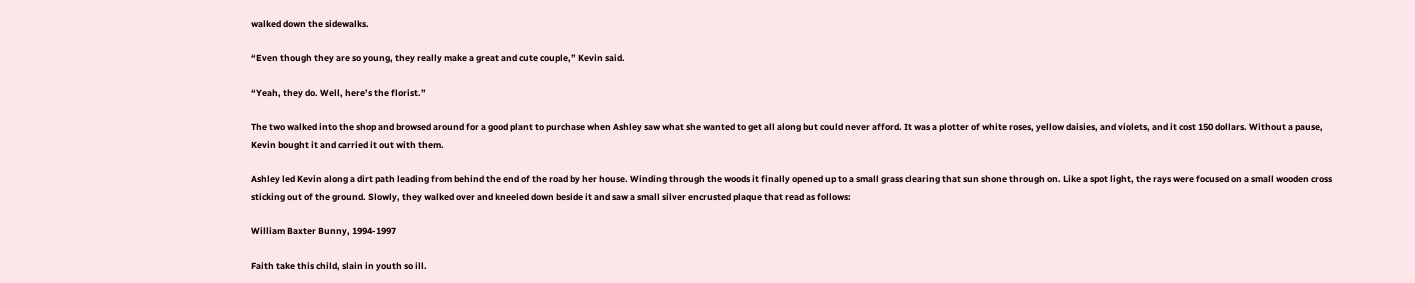walked down the sidewalks.

“Even though they are so young, they really make a great and cute couple,” Kevin said.

“Yeah, they do. Well, here’s the florist.”

The two walked into the shop and browsed around for a good plant to purchase when Ashley saw what she wanted to get all along but could never afford. It was a plotter of white roses, yellow daisies, and violets, and it cost 150 dollars. Without a pause, Kevin bought it and carried it out with them.

Ashley led Kevin along a dirt path leading from behind the end of the road by her house. Winding through the woods it finally opened up to a small grass clearing that sun shone through on. Like a spot light, the rays were focused on a small wooden cross sticking out of the ground. Slowly, they walked over and kneeled down beside it and saw a small silver encrusted plaque that read as follows:

William Baxter Bunny, 1994-1997

Faith take this child, slain in youth so ill.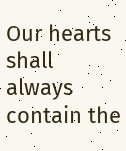Our hearts shall always contain the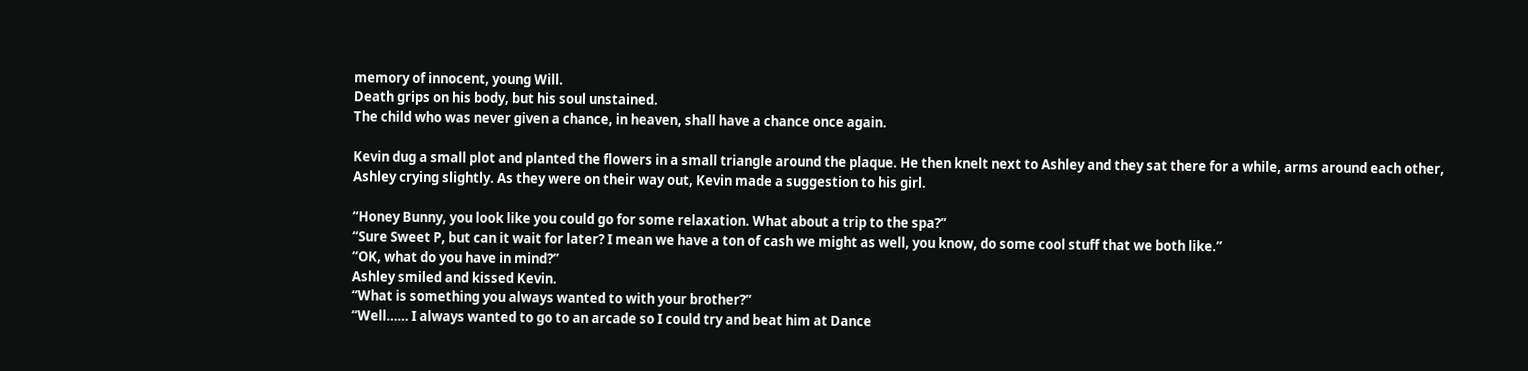memory of innocent, young Will.
Death grips on his body, but his soul unstained.
The child who was never given a chance, in heaven, shall have a chance once again.

Kevin dug a small plot and planted the flowers in a small triangle around the plaque. He then knelt next to Ashley and they sat there for a while, arms around each other, Ashley crying slightly. As they were on their way out, Kevin made a suggestion to his girl.

“Honey Bunny, you look like you could go for some relaxation. What about a trip to the spa?”
“Sure Sweet P, but can it wait for later? I mean we have a ton of cash we might as well, you know, do some cool stuff that we both like.”
“OK, what do you have in mind?”
Ashley smiled and kissed Kevin.
“What is something you always wanted to with your brother?”
“Well…… I always wanted to go to an arcade so I could try and beat him at Dance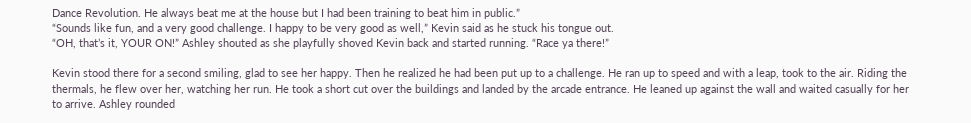Dance Revolution. He always beat me at the house but I had been training to beat him in public.”
“Sounds like fun, and a very good challenge. I happy to be very good as well,” Kevin said as he stuck his tongue out.
“OH, that’s it, YOUR ON!” Ashley shouted as she playfully shoved Kevin back and started running. “Race ya there!”

Kevin stood there for a second smiling, glad to see her happy. Then he realized he had been put up to a challenge. He ran up to speed and with a leap, took to the air. Riding the thermals, he flew over her, watching her run. He took a short cut over the buildings and landed by the arcade entrance. He leaned up against the wall and waited casually for her to arrive. Ashley rounded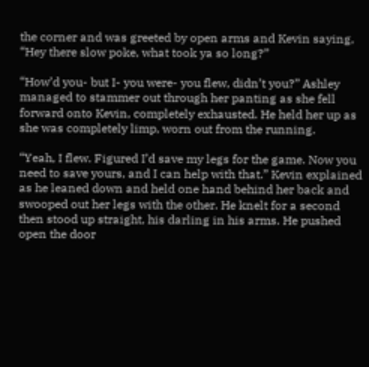the corner and was greeted by open arms and Kevin saying, “Hey there slow poke, what took ya so long?”

“How’d you- but I- you were- you flew, didn’t you?” Ashley managed to stammer out through her panting as she fell forward onto Kevin, completely exhausted. He held her up as she was completely limp, worn out from the running.

“Yeah, I flew. Figured I’d save my legs for the game. Now you need to save yours, and I can help with that.” Kevin explained as he leaned down and held one hand behind her back and swooped out her legs with the other. He knelt for a second then stood up straight, his darling in his arms. He pushed open the door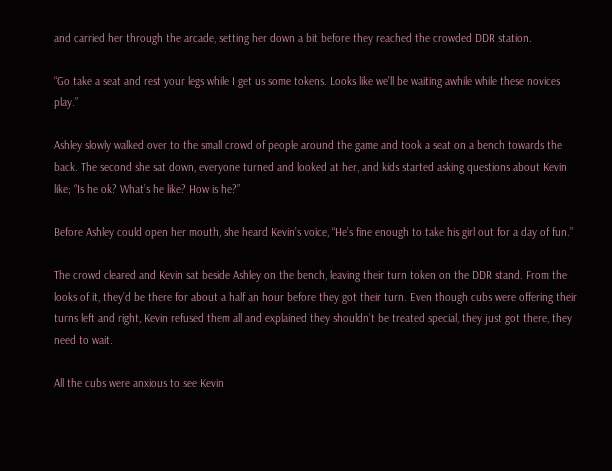and carried her through the arcade, setting her down a bit before they reached the crowded DDR station.

“Go take a seat and rest your legs while I get us some tokens. Looks like we’ll be waiting awhile while these novices play.”

Ashley slowly walked over to the small crowd of people around the game and took a seat on a bench towards the back. The second she sat down, everyone turned and looked at her, and kids started asking questions about Kevin like; “Is he ok? What’s he like? How is he?”

Before Ashley could open her mouth, she heard Kevin’s voice, “He’s fine enough to take his girl out for a day of fun.”

The crowd cleared and Kevin sat beside Ashley on the bench, leaving their turn token on the DDR stand. From the looks of it, they’d be there for about a half an hour before they got their turn. Even though cubs were offering their turns left and right, Kevin refused them all and explained they shouldn’t be treated special, they just got there, they need to wait.

All the cubs were anxious to see Kevin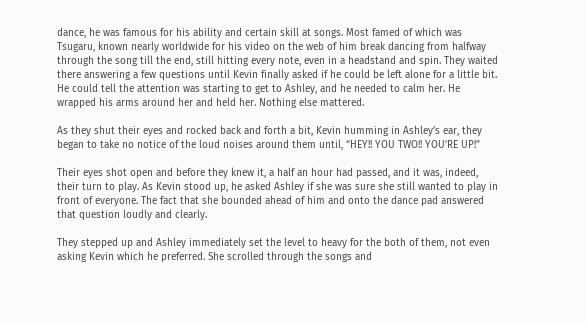dance, he was famous for his ability and certain skill at songs. Most famed of which was Tsugaru, known nearly worldwide for his video on the web of him break dancing from halfway through the song till the end, still hitting every note, even in a headstand and spin. They waited there answering a few questions until Kevin finally asked if he could be left alone for a little bit. He could tell the attention was starting to get to Ashley, and he needed to calm her. He wrapped his arms around her and held her. Nothing else mattered.

As they shut their eyes and rocked back and forth a bit, Kevin humming in Ashley’s ear, they began to take no notice of the loud noises around them until, “HEY!! YOU TWO!! YOU’RE UP!”

Their eyes shot open and before they knew it, a half an hour had passed, and it was, indeed, their turn to play. As Kevin stood up, he asked Ashley if she was sure she still wanted to play in front of everyone. The fact that she bounded ahead of him and onto the dance pad answered that question loudly and clearly.

They stepped up and Ashley immediately set the level to heavy for the both of them, not even asking Kevin which he preferred. She scrolled through the songs and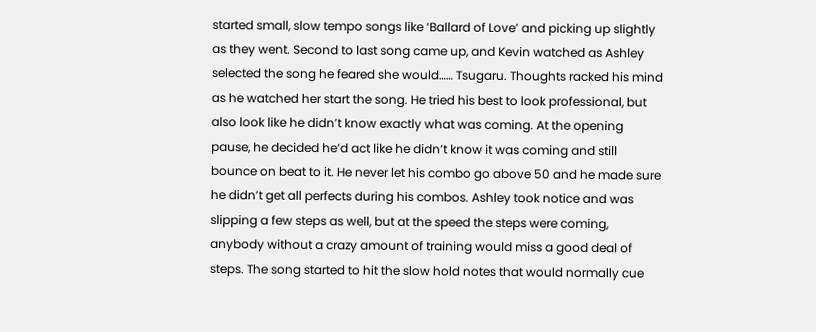started small, slow tempo songs like ‘Ballard of Love’ and picking up slightly as they went. Second to last song came up, and Kevin watched as Ashley selected the song he feared she would…… Tsugaru. Thoughts racked his mind as he watched her start the song. He tried his best to look professional, but also look like he didn’t know exactly what was coming. At the opening pause, he decided he’d act like he didn’t know it was coming and still bounce on beat to it. He never let his combo go above 50 and he made sure he didn’t get all perfects during his combos. Ashley took notice and was slipping a few steps as well, but at the speed the steps were coming, anybody without a crazy amount of training would miss a good deal of steps. The song started to hit the slow hold notes that would normally cue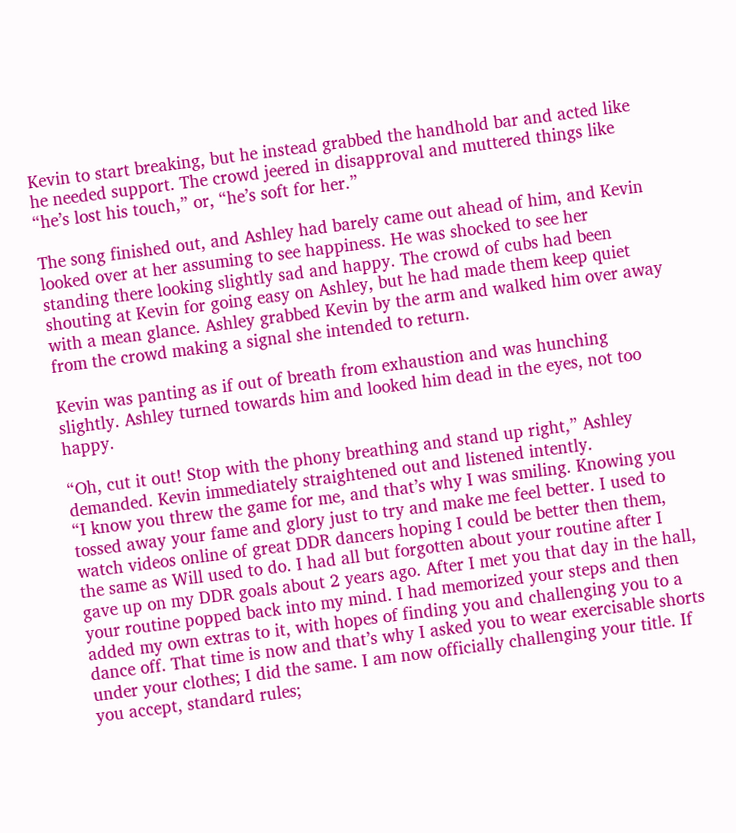Kevin to start breaking, but he instead grabbed the handhold bar and acted like he needed support. The crowd jeered in disapproval and muttered things like “he’s lost his touch,” or, “he’s soft for her.”

The song finished out, and Ashley had barely came out ahead of him, and Kevin looked over at her assuming to see happiness. He was shocked to see her standing there looking slightly sad and happy. The crowd of cubs had been shouting at Kevin for going easy on Ashley, but he had made them keep quiet with a mean glance. Ashley grabbed Kevin by the arm and walked him over away from the crowd making a signal she intended to return.

Kevin was panting as if out of breath from exhaustion and was hunching slightly. Ashley turned towards him and looked him dead in the eyes, not too happy.

“Oh, cut it out! Stop with the phony breathing and stand up right,” Ashley demanded. Kevin immediately straightened out and listened intently.
“I know you threw the game for me, and that’s why I was smiling. Knowing you tossed away your fame and glory just to try and make me feel better. I used to watch videos online of great DDR dancers hoping I could be better then them, the same as Will used to do. I had all but forgotten about your routine after I gave up on my DDR goals about 2 years ago. After I met you that day in the hall, your routine popped back into my mind. I had memorized your steps and then added my own extras to it, with hopes of finding you and challenging you to a dance off. That time is now and that’s why I asked you to wear exercisable shorts under your clothes; I did the same. I am now officially challenging your title. If you accept, standard rules;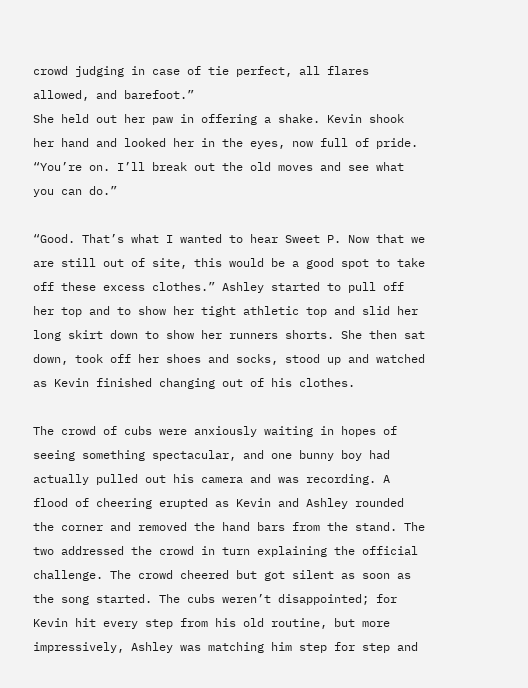crowd judging in case of tie perfect, all flares allowed, and barefoot.”
She held out her paw in offering a shake. Kevin shook her hand and looked her in the eyes, now full of pride.
“You’re on. I’ll break out the old moves and see what you can do.”

“Good. That’s what I wanted to hear Sweet P. Now that we are still out of site, this would be a good spot to take off these excess clothes.” Ashley started to pull off her top and to show her tight athletic top and slid her long skirt down to show her runners shorts. She then sat down, took off her shoes and socks, stood up and watched as Kevin finished changing out of his clothes.

The crowd of cubs were anxiously waiting in hopes of seeing something spectacular, and one bunny boy had actually pulled out his camera and was recording. A flood of cheering erupted as Kevin and Ashley rounded the corner and removed the hand bars from the stand. The two addressed the crowd in turn explaining the official challenge. The crowd cheered but got silent as soon as the song started. The cubs weren’t disappointed; for Kevin hit every step from his old routine, but more impressively, Ashley was matching him step for step and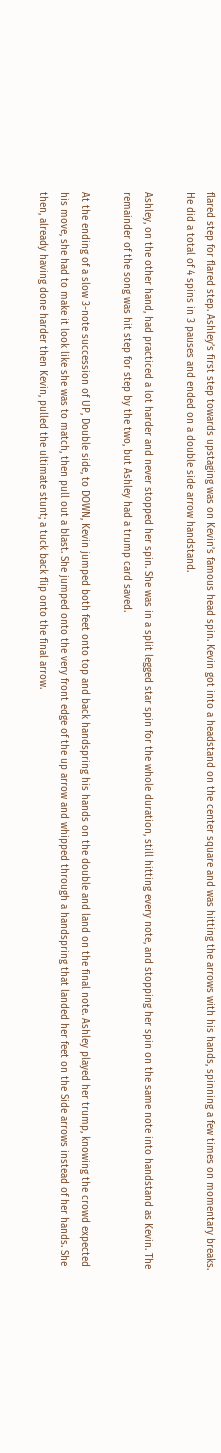flared step for flared step. Ashley’s first step towards upstaging was on Kevin’s famous head spin. Kevin got into a headstand on the center square and was hitting the arrows with his hands, spinning a few times on momentary breaks. He did a total of 4 spins in 3 pauses and ended on a double side arrow handstand.

Ashley, on the other hand, had practiced a lot harder and never stopped her spin. She was in a split legged star spin for the whole duration, still hitting every note, and stopping her spin on the same note into handstand as Kevin. The remainder of the song was hit step for step by the two, but Ashley had a trump card saved.

At the ending of a slow 3-note succession of UP, Double side, to DOWN, Kevin jumped both feet onto top and back handspring his hands on the double and land on the final note. Ashley played her trump, knowing the crowd expected his move, she had to make it look like she was to match, then pull out a blast. She jumped onto the very front edge of the up arrow and whipped through a handspring that landed her feet on the Side arrows instead of her hands. She then, already having done harder then Kevin, pulled the ultimate stunt; a tuck back flip onto the final arrow.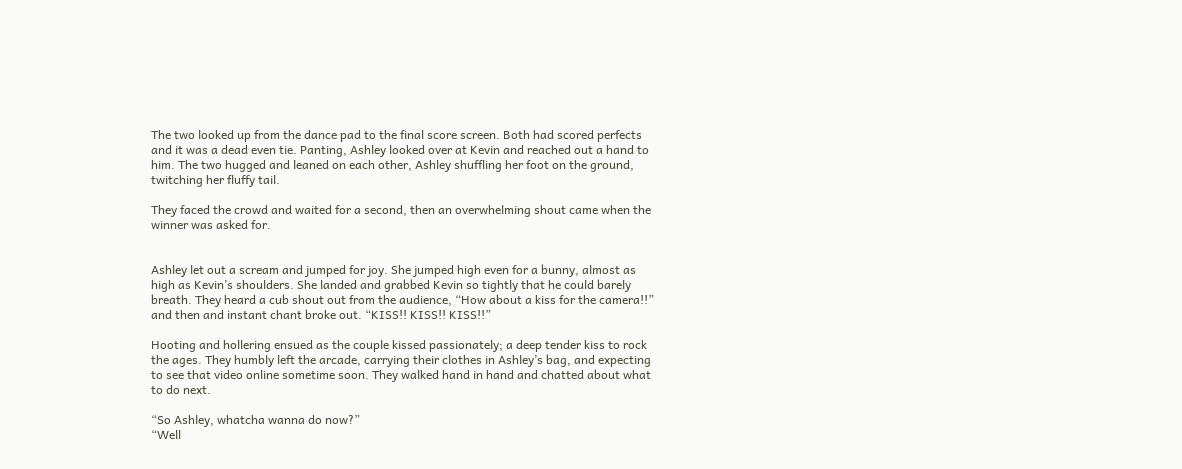The two looked up from the dance pad to the final score screen. Both had scored perfects and it was a dead even tie. Panting, Ashley looked over at Kevin and reached out a hand to him. The two hugged and leaned on each other, Ashley shuffling her foot on the ground, twitching her fluffy tail.

They faced the crowd and waited for a second, then an overwhelming shout came when the winner was asked for.


Ashley let out a scream and jumped for joy. She jumped high even for a bunny, almost as high as Kevin’s shoulders. She landed and grabbed Kevin so tightly that he could barely breath. They heard a cub shout out from the audience, “How about a kiss for the camera!!” and then and instant chant broke out. “KISS!! KISS!! KISS!!”

Hooting and hollering ensued as the couple kissed passionately; a deep tender kiss to rock the ages. They humbly left the arcade, carrying their clothes in Ashley’s bag, and expecting to see that video online sometime soon. They walked hand in hand and chatted about what to do next.

“So Ashley, whatcha wanna do now?”
“Well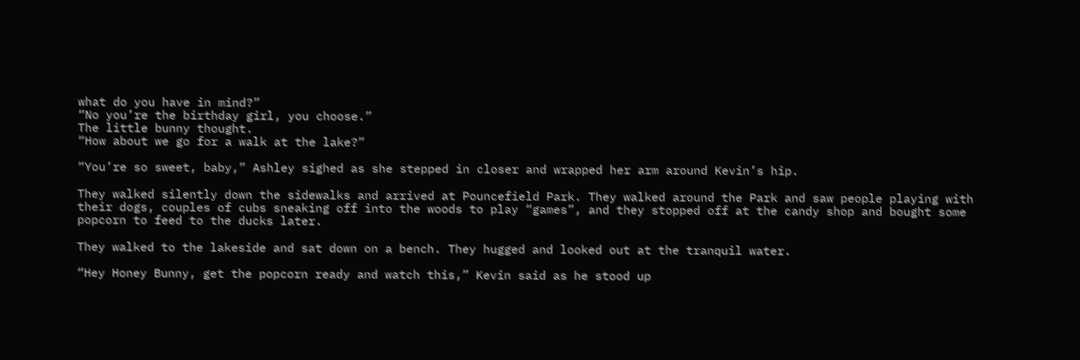what do you have in mind?”
“No you’re the birthday girl, you choose.”
The little bunny thought.
“How about we go for a walk at the lake?”

“You’re so sweet, baby,” Ashley sighed as she stepped in closer and wrapped her arm around Kevin’s hip.

They walked silently down the sidewalks and arrived at Pouncefield Park. They walked around the Park and saw people playing with their dogs, couples of cubs sneaking off into the woods to play “games”, and they stopped off at the candy shop and bought some popcorn to feed to the ducks later.

They walked to the lakeside and sat down on a bench. They hugged and looked out at the tranquil water.

“Hey Honey Bunny, get the popcorn ready and watch this,” Kevin said as he stood up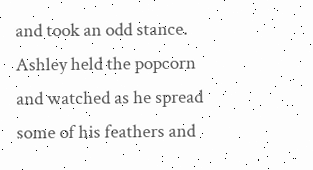and took an odd stance. Ashley held the popcorn and watched as he spread some of his feathers and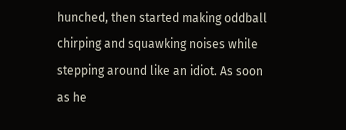hunched, then started making oddball chirping and squawking noises while stepping around like an idiot. As soon as he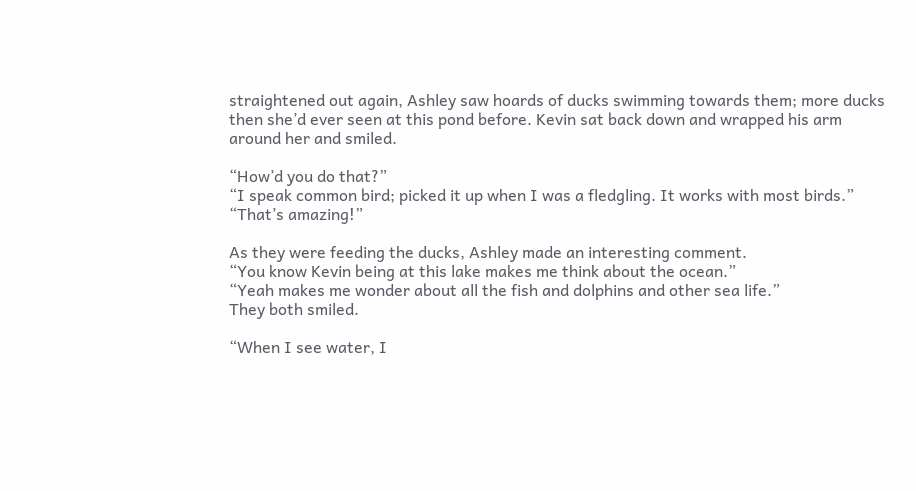straightened out again, Ashley saw hoards of ducks swimming towards them; more ducks then she’d ever seen at this pond before. Kevin sat back down and wrapped his arm around her and smiled.

“How’d you do that?”
“I speak common bird; picked it up when I was a fledgling. It works with most birds.”
“That’s amazing!”

As they were feeding the ducks, Ashley made an interesting comment.
“You know Kevin being at this lake makes me think about the ocean.”
“Yeah makes me wonder about all the fish and dolphins and other sea life.”
They both smiled.

“When I see water, I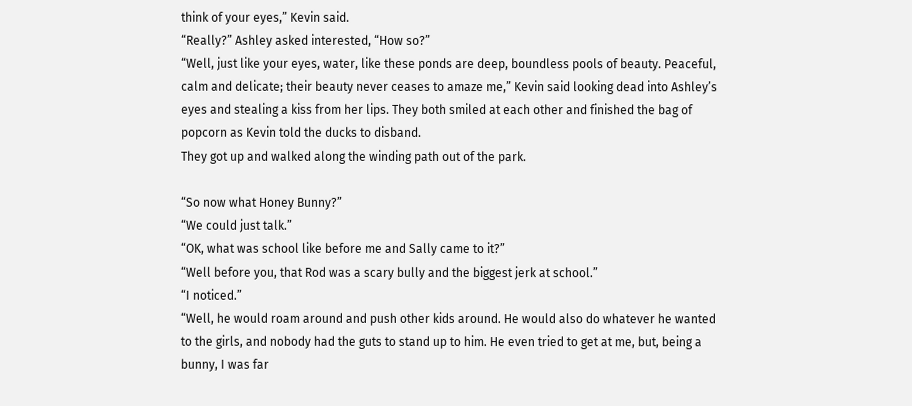think of your eyes,” Kevin said.
“Really?” Ashley asked interested, “How so?”
“Well, just like your eyes, water, like these ponds are deep, boundless pools of beauty. Peaceful, calm and delicate; their beauty never ceases to amaze me,” Kevin said looking dead into Ashley’s eyes and stealing a kiss from her lips. They both smiled at each other and finished the bag of popcorn as Kevin told the ducks to disband.
They got up and walked along the winding path out of the park.

“So now what Honey Bunny?”
“We could just talk.”
“OK, what was school like before me and Sally came to it?”
“Well before you, that Rod was a scary bully and the biggest jerk at school.”
“I noticed.”
“Well, he would roam around and push other kids around. He would also do whatever he wanted to the girls, and nobody had the guts to stand up to him. He even tried to get at me, but, being a bunny, I was far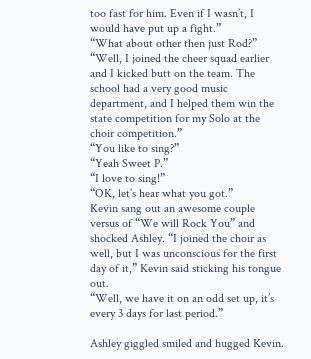too fast for him. Even if I wasn’t, I would have put up a fight.”
“What about other then just Rod?”
“Well, I joined the cheer squad earlier and I kicked butt on the team. The school had a very good music department, and I helped them win the state competition for my Solo at the choir competition.”
“You like to sing?”
“Yeah Sweet P.”
“I love to sing!”
“OK, let’s hear what you got.”
Kevin sang out an awesome couple versus of “We will Rock You” and shocked Ashley. “I joined the choir as well, but I was unconscious for the first day of it,” Kevin said sticking his tongue out.
“Well, we have it on an odd set up, it’s every 3 days for last period.”

Ashley giggled smiled and hugged Kevin.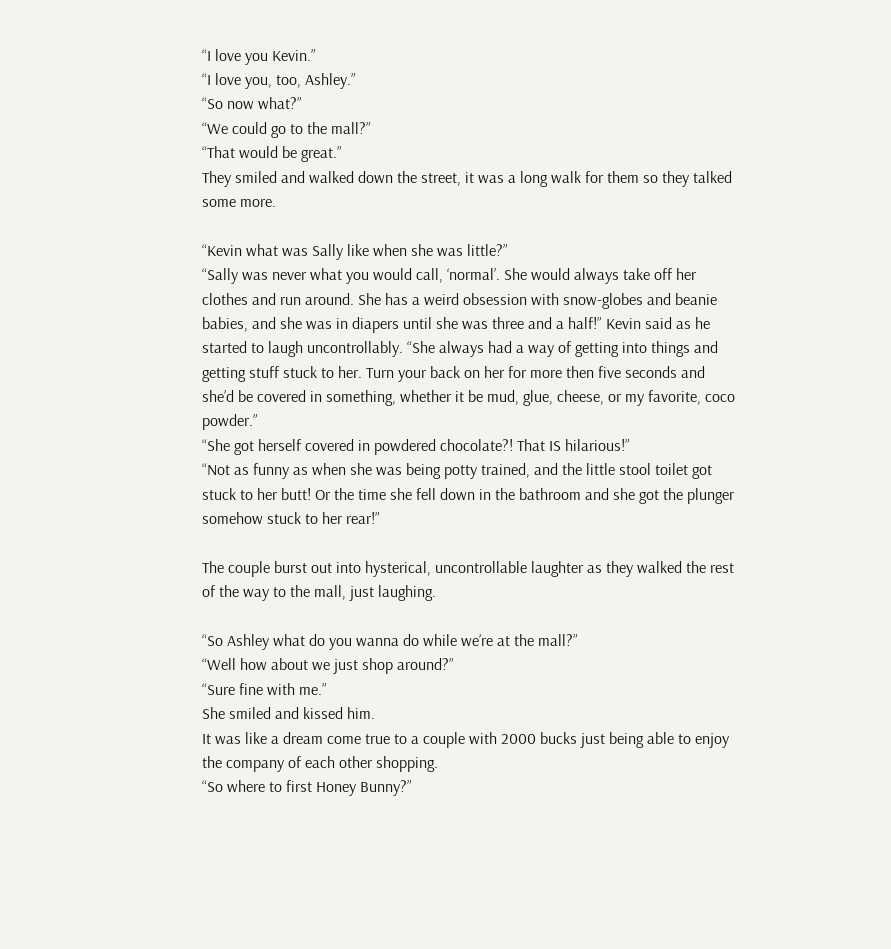“I love you Kevin.”
“I love you, too, Ashley.”
“So now what?”
“We could go to the mall?”
“That would be great.”
They smiled and walked down the street, it was a long walk for them so they talked some more.

“Kevin what was Sally like when she was little?”
“Sally was never what you would call, ‘normal’. She would always take off her clothes and run around. She has a weird obsession with snow-globes and beanie babies, and she was in diapers until she was three and a half!” Kevin said as he started to laugh uncontrollably. “She always had a way of getting into things and getting stuff stuck to her. Turn your back on her for more then five seconds and she’d be covered in something, whether it be mud, glue, cheese, or my favorite, coco powder.”
“She got herself covered in powdered chocolate?! That IS hilarious!”
“Not as funny as when she was being potty trained, and the little stool toilet got stuck to her butt! Or the time she fell down in the bathroom and she got the plunger somehow stuck to her rear!”

The couple burst out into hysterical, uncontrollable laughter as they walked the rest of the way to the mall, just laughing.

“So Ashley what do you wanna do while we’re at the mall?”
“Well how about we just shop around?”
“Sure fine with me.”
She smiled and kissed him.
It was like a dream come true to a couple with 2000 bucks just being able to enjoy the company of each other shopping.
“So where to first Honey Bunny?”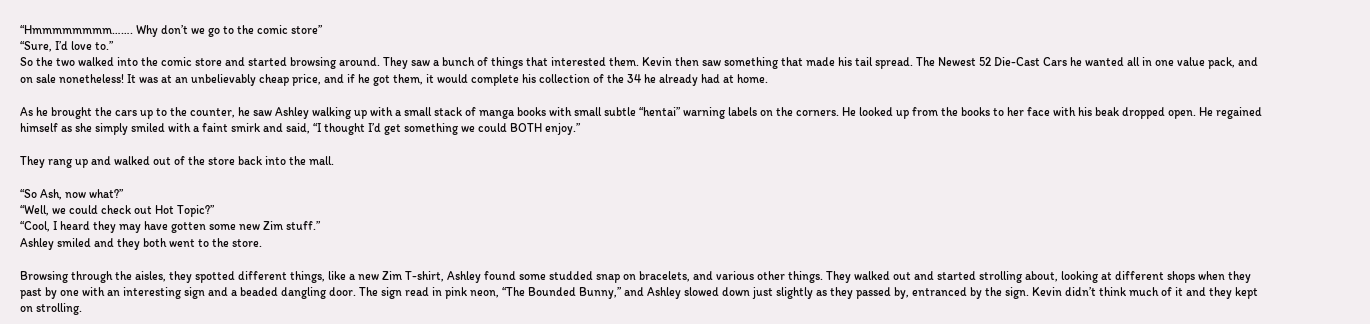“Hmmmmmmmm……. Why don’t we go to the comic store”
“Sure, I’d love to.”
So the two walked into the comic store and started browsing around. They saw a bunch of things that interested them. Kevin then saw something that made his tail spread. The Newest 52 Die-Cast Cars he wanted all in one value pack, and on sale nonetheless! It was at an unbelievably cheap price, and if he got them, it would complete his collection of the 34 he already had at home.

As he brought the cars up to the counter, he saw Ashley walking up with a small stack of manga books with small subtle “hentai” warning labels on the corners. He looked up from the books to her face with his beak dropped open. He regained himself as she simply smiled with a faint smirk and said, “I thought I’d get something we could BOTH enjoy.”

They rang up and walked out of the store back into the mall.

“So Ash, now what?”
“Well, we could check out Hot Topic?”
“Cool, I heard they may have gotten some new Zim stuff.”
Ashley smiled and they both went to the store.

Browsing through the aisles, they spotted different things, like a new Zim T-shirt, Ashley found some studded snap on bracelets, and various other things. They walked out and started strolling about, looking at different shops when they past by one with an interesting sign and a beaded dangling door. The sign read in pink neon, “The Bounded Bunny,” and Ashley slowed down just slightly as they passed by, entranced by the sign. Kevin didn’t think much of it and they kept on strolling.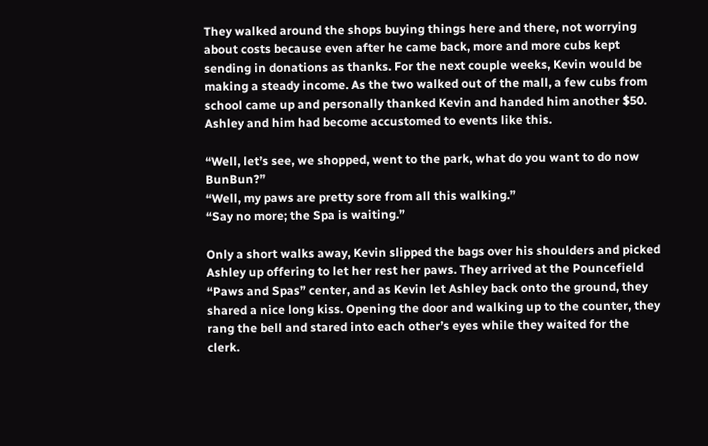They walked around the shops buying things here and there, not worrying about costs because even after he came back, more and more cubs kept sending in donations as thanks. For the next couple weeks, Kevin would be making a steady income. As the two walked out of the mall, a few cubs from school came up and personally thanked Kevin and handed him another $50. Ashley and him had become accustomed to events like this.

“Well, let’s see, we shopped, went to the park, what do you want to do now BunBun?”
“Well, my paws are pretty sore from all this walking.”
“Say no more; the Spa is waiting.”

Only a short walks away, Kevin slipped the bags over his shoulders and picked Ashley up offering to let her rest her paws. They arrived at the Pouncefield “Paws and Spas” center, and as Kevin let Ashley back onto the ground, they shared a nice long kiss. Opening the door and walking up to the counter, they rang the bell and stared into each other’s eyes while they waited for the clerk.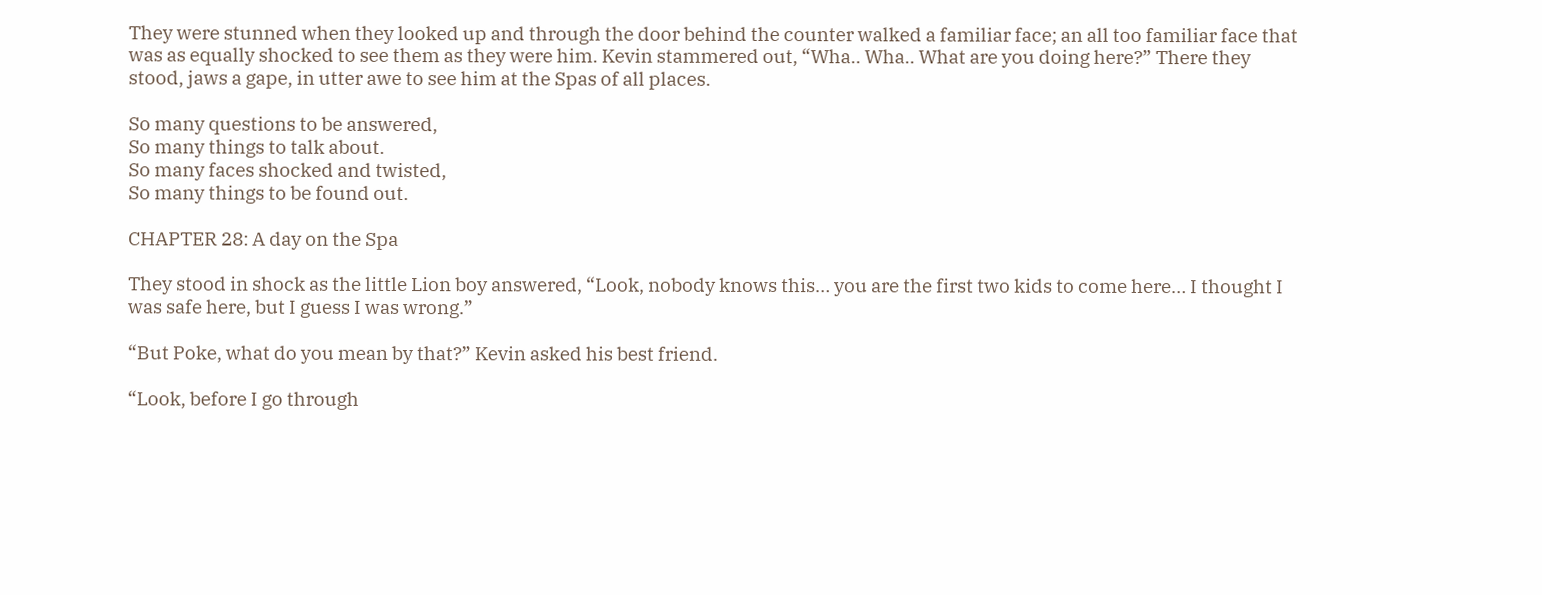They were stunned when they looked up and through the door behind the counter walked a familiar face; an all too familiar face that was as equally shocked to see them as they were him. Kevin stammered out, “Wha.. Wha.. What are you doing here?” There they stood, jaws a gape, in utter awe to see him at the Spas of all places.

So many questions to be answered,
So many things to talk about.
So many faces shocked and twisted,
So many things to be found out.

CHAPTER 28: A day on the Spa

They stood in shock as the little Lion boy answered, “Look, nobody knows this… you are the first two kids to come here… I thought I was safe here, but I guess I was wrong.”

“But Poke, what do you mean by that?” Kevin asked his best friend.

“Look, before I go through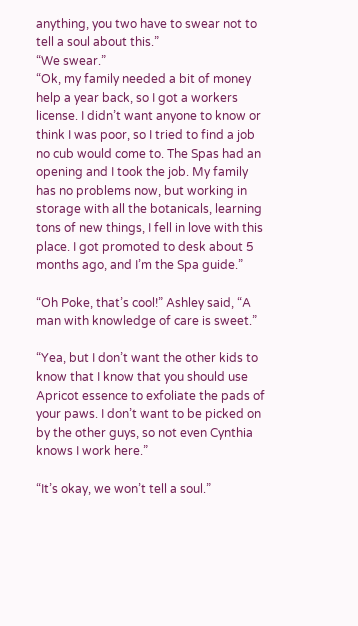anything, you two have to swear not to tell a soul about this.”
“We swear.”
“Ok, my family needed a bit of money help a year back, so I got a workers license. I didn’t want anyone to know or think I was poor, so I tried to find a job no cub would come to. The Spas had an opening and I took the job. My family has no problems now, but working in storage with all the botanicals, learning tons of new things, I fell in love with this place. I got promoted to desk about 5 months ago, and I’m the Spa guide.”

“Oh Poke, that’s cool!” Ashley said, “A man with knowledge of care is sweet.”

“Yea, but I don’t want the other kids to know that I know that you should use Apricot essence to exfoliate the pads of your paws. I don’t want to be picked on by the other guys, so not even Cynthia knows I work here.”

“It’s okay, we won’t tell a soul.”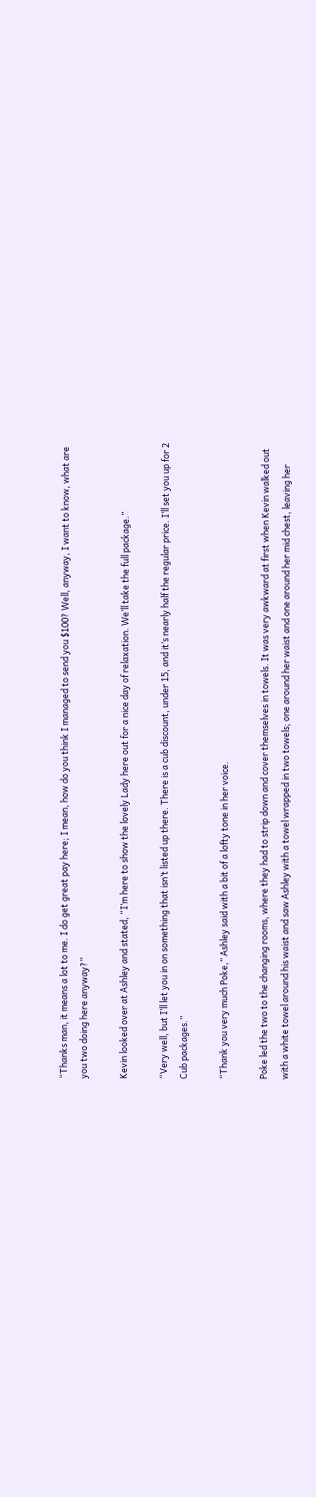“Thanks man, it means a lot to me. I do get great pay here; I mean, how do you think I managed to send you $100? Well, anyway, I want to know, what are you two doing here anyway?”

Kevin looked over at Ashley and stated, “I’m here to show the lovely Lady here out for a nice day of relaxation. We’ll take the full package.”

“Very well, but I’ll let you in on something that isn’t listed up there. There is a cub discount, under 15, and it’s nearly half the regular price. I’ll set you up for 2 Cub packages.”

“Thank you very much Poke,” Ashley said with a bit of a lofty tone in her voice.

Poke led the two to the changing rooms, where they had to strip down and cover themselves in towels. It was very awkward at first when Kevin walked out with a white towel around his waist and saw Ashley with a towel wrapped in two towels; one around her waist and one around her mid chest, leaving her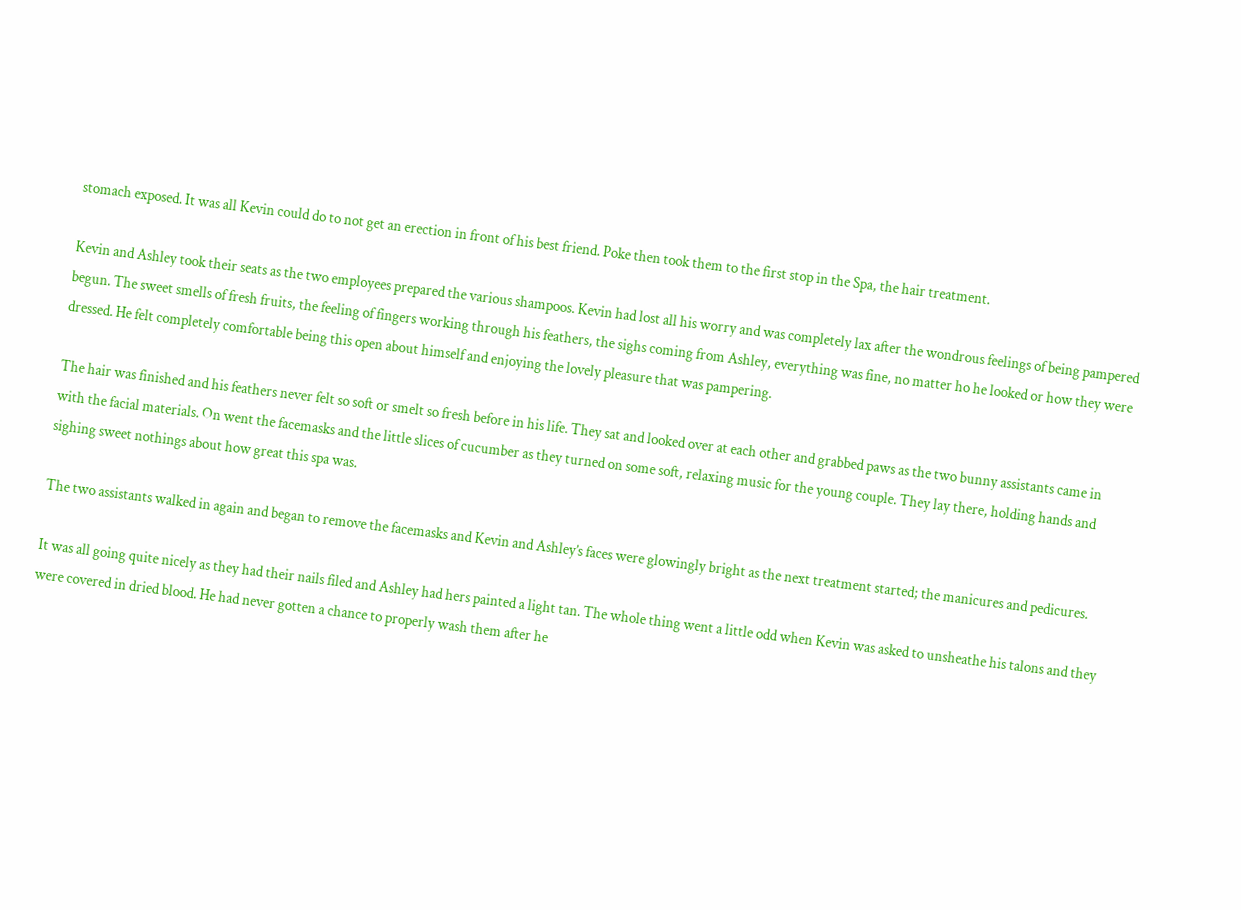stomach exposed. It was all Kevin could do to not get an erection in front of his best friend. Poke then took them to the first stop in the Spa, the hair treatment.

Kevin and Ashley took their seats as the two employees prepared the various shampoos. Kevin had lost all his worry and was completely lax after the wondrous feelings of being pampered begun. The sweet smells of fresh fruits, the feeling of fingers working through his feathers, the sighs coming from Ashley, everything was fine, no matter ho he looked or how they were dressed. He felt completely comfortable being this open about himself and enjoying the lovely pleasure that was pampering.

The hair was finished and his feathers never felt so soft or smelt so fresh before in his life. They sat and looked over at each other and grabbed paws as the two bunny assistants came in with the facial materials. On went the facemasks and the little slices of cucumber as they turned on some soft, relaxing music for the young couple. They lay there, holding hands and sighing sweet nothings about how great this spa was.

The two assistants walked in again and began to remove the facemasks and Kevin and Ashley’s faces were glowingly bright as the next treatment started; the manicures and pedicures.

It was all going quite nicely as they had their nails filed and Ashley had hers painted a light tan. The whole thing went a little odd when Kevin was asked to unsheathe his talons and they were covered in dried blood. He had never gotten a chance to properly wash them after he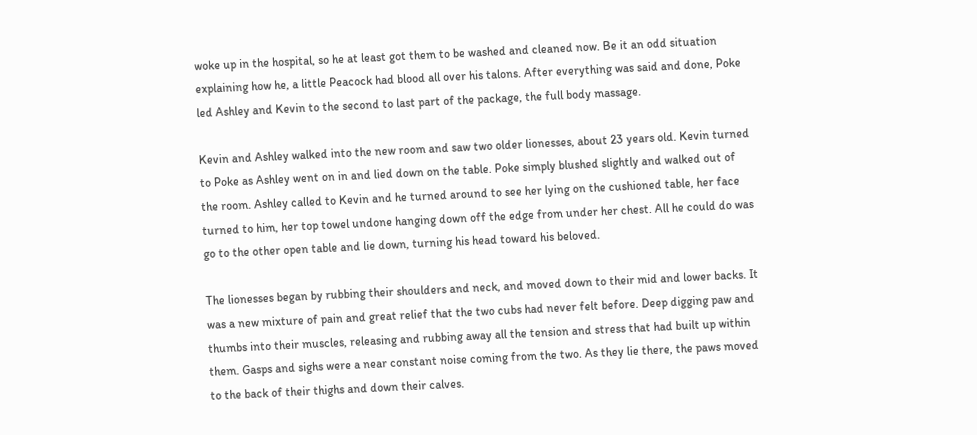woke up in the hospital, so he at least got them to be washed and cleaned now. Be it an odd situation explaining how he, a little Peacock had blood all over his talons. After everything was said and done, Poke led Ashley and Kevin to the second to last part of the package, the full body massage.

Kevin and Ashley walked into the new room and saw two older lionesses, about 23 years old. Kevin turned to Poke as Ashley went on in and lied down on the table. Poke simply blushed slightly and walked out of the room. Ashley called to Kevin and he turned around to see her lying on the cushioned table, her face turned to him, her top towel undone hanging down off the edge from under her chest. All he could do was go to the other open table and lie down, turning his head toward his beloved.

The lionesses began by rubbing their shoulders and neck, and moved down to their mid and lower backs. It was a new mixture of pain and great relief that the two cubs had never felt before. Deep digging paw and thumbs into their muscles, releasing and rubbing away all the tension and stress that had built up within them. Gasps and sighs were a near constant noise coming from the two. As they lie there, the paws moved to the back of their thighs and down their calves.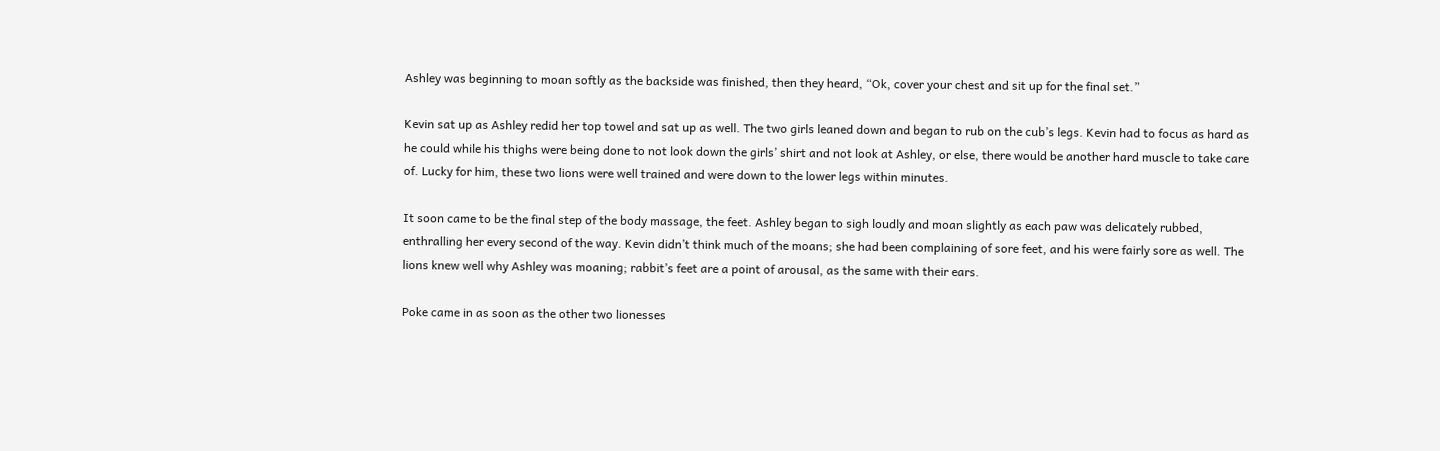Ashley was beginning to moan softly as the backside was finished, then they heard, “Ok, cover your chest and sit up for the final set.”

Kevin sat up as Ashley redid her top towel and sat up as well. The two girls leaned down and began to rub on the cub’s legs. Kevin had to focus as hard as he could while his thighs were being done to not look down the girls’ shirt and not look at Ashley, or else, there would be another hard muscle to take care of. Lucky for him, these two lions were well trained and were down to the lower legs within minutes.

It soon came to be the final step of the body massage, the feet. Ashley began to sigh loudly and moan slightly as each paw was delicately rubbed, enthralling her every second of the way. Kevin didn’t think much of the moans; she had been complaining of sore feet, and his were fairly sore as well. The lions knew well why Ashley was moaning; rabbit’s feet are a point of arousal, as the same with their ears.

Poke came in as soon as the other two lionesses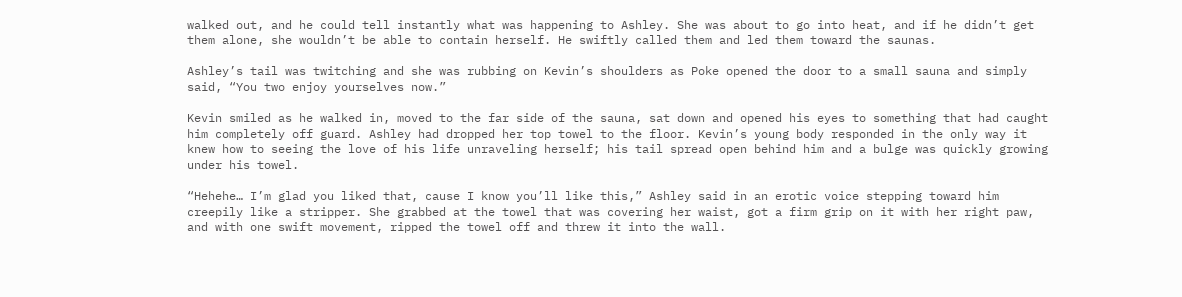walked out, and he could tell instantly what was happening to Ashley. She was about to go into heat, and if he didn’t get them alone, she wouldn’t be able to contain herself. He swiftly called them and led them toward the saunas.

Ashley’s tail was twitching and she was rubbing on Kevin’s shoulders as Poke opened the door to a small sauna and simply said, “You two enjoy yourselves now.”

Kevin smiled as he walked in, moved to the far side of the sauna, sat down and opened his eyes to something that had caught him completely off guard. Ashley had dropped her top towel to the floor. Kevin’s young body responded in the only way it knew how to seeing the love of his life unraveling herself; his tail spread open behind him and a bulge was quickly growing under his towel.

“Hehehe… I’m glad you liked that, cause I know you’ll like this,” Ashley said in an erotic voice stepping toward him creepily like a stripper. She grabbed at the towel that was covering her waist, got a firm grip on it with her right paw, and with one swift movement, ripped the towel off and threw it into the wall.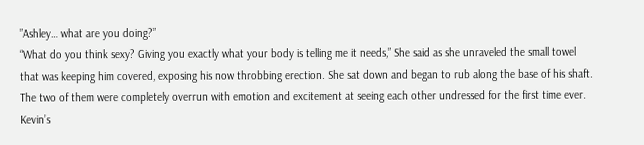”Ashley… what are you doing?”
“What do you think sexy? Giving you exactly what your body is telling me it needs,” She said as she unraveled the small towel that was keeping him covered, exposing his now throbbing erection. She sat down and began to rub along the base of his shaft. The two of them were completely overrun with emotion and excitement at seeing each other undressed for the first time ever. Kevin’s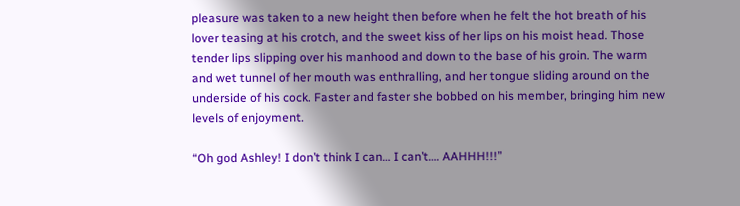pleasure was taken to a new height then before when he felt the hot breath of his lover teasing at his crotch, and the sweet kiss of her lips on his moist head. Those tender lips slipping over his manhood and down to the base of his groin. The warm and wet tunnel of her mouth was enthralling, and her tongue sliding around on the underside of his cock. Faster and faster she bobbed on his member, bringing him new levels of enjoyment.

“Oh god Ashley! I don’t think I can… I can’t…. AAHHH!!!”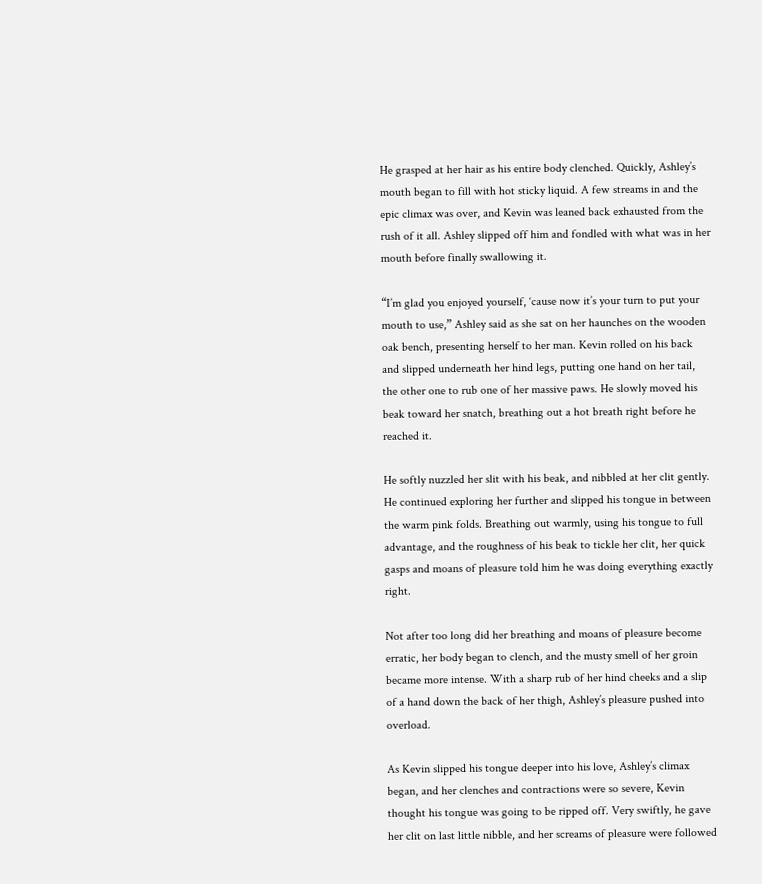He grasped at her hair as his entire body clenched. Quickly, Ashley’s mouth began to fill with hot sticky liquid. A few streams in and the epic climax was over, and Kevin was leaned back exhausted from the rush of it all. Ashley slipped off him and fondled with what was in her mouth before finally swallowing it.

“I’m glad you enjoyed yourself, ‘cause now it’s your turn to put your mouth to use,” Ashley said as she sat on her haunches on the wooden oak bench, presenting herself to her man. Kevin rolled on his back and slipped underneath her hind legs, putting one hand on her tail, the other one to rub one of her massive paws. He slowly moved his beak toward her snatch, breathing out a hot breath right before he reached it.

He softly nuzzled her slit with his beak, and nibbled at her clit gently. He continued exploring her further and slipped his tongue in between the warm pink folds. Breathing out warmly, using his tongue to full advantage, and the roughness of his beak to tickle her clit, her quick gasps and moans of pleasure told him he was doing everything exactly right.

Not after too long did her breathing and moans of pleasure become erratic, her body began to clench, and the musty smell of her groin became more intense. With a sharp rub of her hind cheeks and a slip of a hand down the back of her thigh, Ashley’s pleasure pushed into overload.

As Kevin slipped his tongue deeper into his love, Ashley’s climax began, and her clenches and contractions were so severe, Kevin thought his tongue was going to be ripped off. Very swiftly, he gave her clit on last little nibble, and her screams of pleasure were followed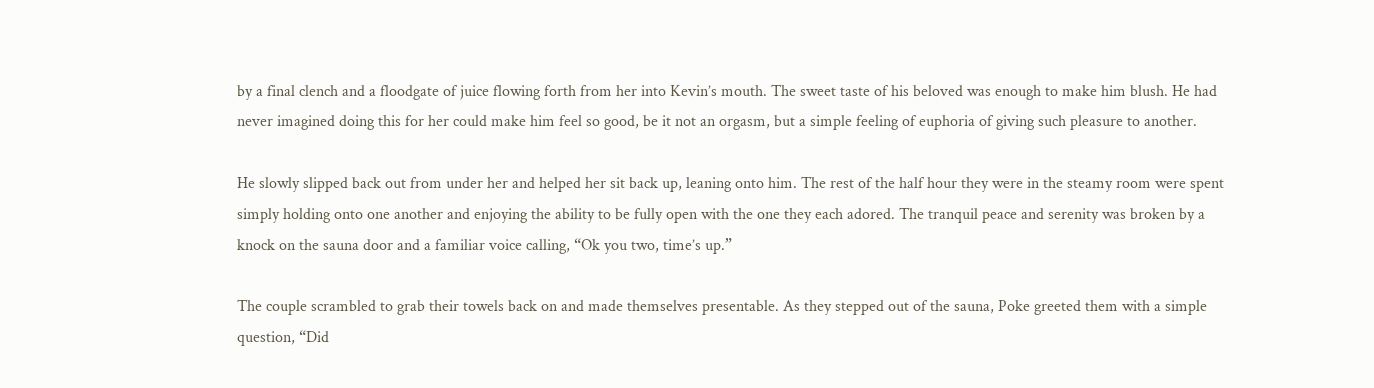by a final clench and a floodgate of juice flowing forth from her into Kevin’s mouth. The sweet taste of his beloved was enough to make him blush. He had never imagined doing this for her could make him feel so good, be it not an orgasm, but a simple feeling of euphoria of giving such pleasure to another.

He slowly slipped back out from under her and helped her sit back up, leaning onto him. The rest of the half hour they were in the steamy room were spent simply holding onto one another and enjoying the ability to be fully open with the one they each adored. The tranquil peace and serenity was broken by a knock on the sauna door and a familiar voice calling, “Ok you two, time’s up.”

The couple scrambled to grab their towels back on and made themselves presentable. As they stepped out of the sauna, Poke greeted them with a simple question, “Did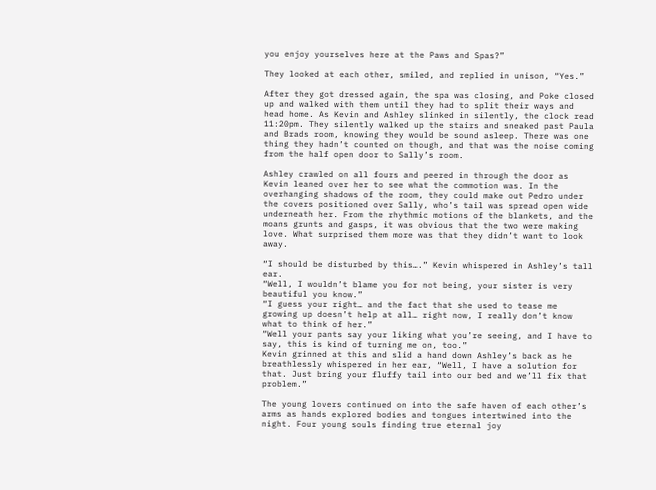you enjoy yourselves here at the Paws and Spas?”

They looked at each other, smiled, and replied in unison, “Yes.”

After they got dressed again, the spa was closing, and Poke closed up and walked with them until they had to split their ways and head home. As Kevin and Ashley slinked in silently, the clock read 11:20pm. They silently walked up the stairs and sneaked past Paula and Brads room, knowing they would be sound asleep. There was one thing they hadn’t counted on though, and that was the noise coming from the half open door to Sally’s room.

Ashley crawled on all fours and peered in through the door as Kevin leaned over her to see what the commotion was. In the overhanging shadows of the room, they could make out Pedro under the covers positioned over Sally, who’s tail was spread open wide underneath her. From the rhythmic motions of the blankets, and the moans grunts and gasps, it was obvious that the two were making love. What surprised them more was that they didn’t want to look away.

“I should be disturbed by this….” Kevin whispered in Ashley’s tall ear.
“Well, I wouldn’t blame you for not being, your sister is very beautiful you know.”
“I guess your right… and the fact that she used to tease me growing up doesn’t help at all… right now, I really don’t know what to think of her.”
“Well your pants say your liking what you’re seeing, and I have to say, this is kind of turning me on, too.”
Kevin grinned at this and slid a hand down Ashley’s back as he breathlessly whispered in her ear, “Well, I have a solution for that. Just bring your fluffy tail into our bed and we’ll fix that problem.”

The young lovers continued on into the safe haven of each other’s arms as hands explored bodies and tongues intertwined into the night. Four young souls finding true eternal joy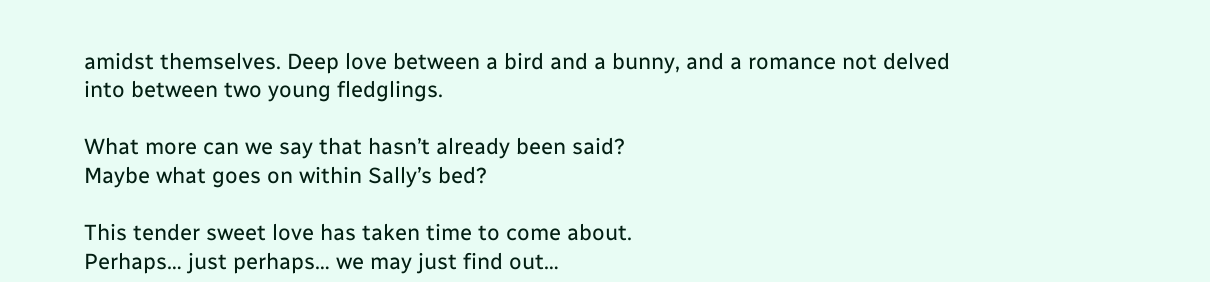amidst themselves. Deep love between a bird and a bunny, and a romance not delved into between two young fledglings.

What more can we say that hasn’t already been said?
Maybe what goes on within Sally’s bed?

This tender sweet love has taken time to come about.
Perhaps… just perhaps… we may just find out…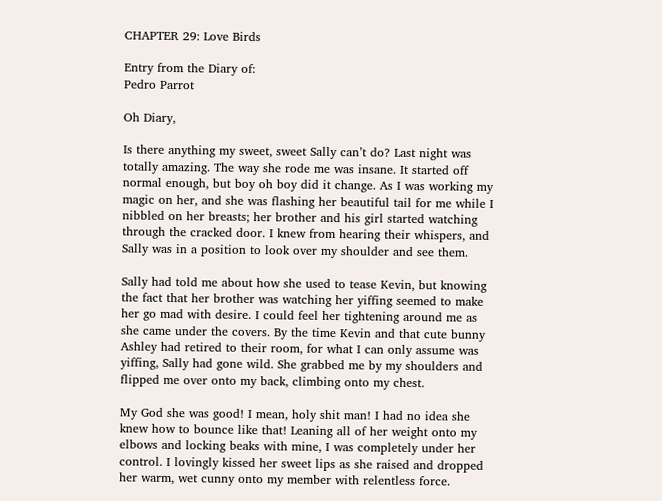CHAPTER 29: Love Birds

Entry from the Diary of:
Pedro Parrot

Oh Diary,

Is there anything my sweet, sweet Sally can’t do? Last night was totally amazing. The way she rode me was insane. It started off normal enough, but boy oh boy did it change. As I was working my magic on her, and she was flashing her beautiful tail for me while I nibbled on her breasts; her brother and his girl started watching through the cracked door. I knew from hearing their whispers, and Sally was in a position to look over my shoulder and see them.

Sally had told me about how she used to tease Kevin, but knowing the fact that her brother was watching her yiffing seemed to make her go mad with desire. I could feel her tightening around me as she came under the covers. By the time Kevin and that cute bunny Ashley had retired to their room, for what I can only assume was yiffing, Sally had gone wild. She grabbed me by my shoulders and flipped me over onto my back, climbing onto my chest.

My God she was good! I mean, holy shit man! I had no idea she knew how to bounce like that! Leaning all of her weight onto my elbows and locking beaks with mine, I was completely under her control. I lovingly kissed her sweet lips as she raised and dropped her warm, wet cunny onto my member with relentless force.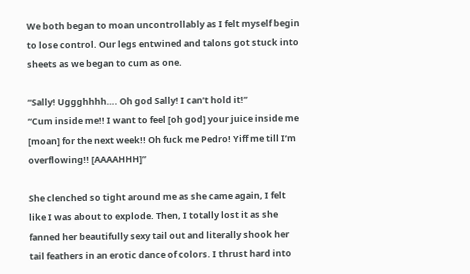We both began to moan uncontrollably as I felt myself begin to lose control. Our legs entwined and talons got stuck into sheets as we began to cum as one.

“Sally! Uggghhhh…. Oh god Sally! I can’t hold it!”
“Cum inside me!! I want to feel [oh god] your juice inside me [moan] for the next week!! Oh fuck me Pedro! Yiff me till I’m overflowing!! [AAAAHHH]”

She clenched so tight around me as she came again, I felt like I was about to explode. Then, I totally lost it as she fanned her beautifully sexy tail out and literally shook her tail feathers in an erotic dance of colors. I thrust hard into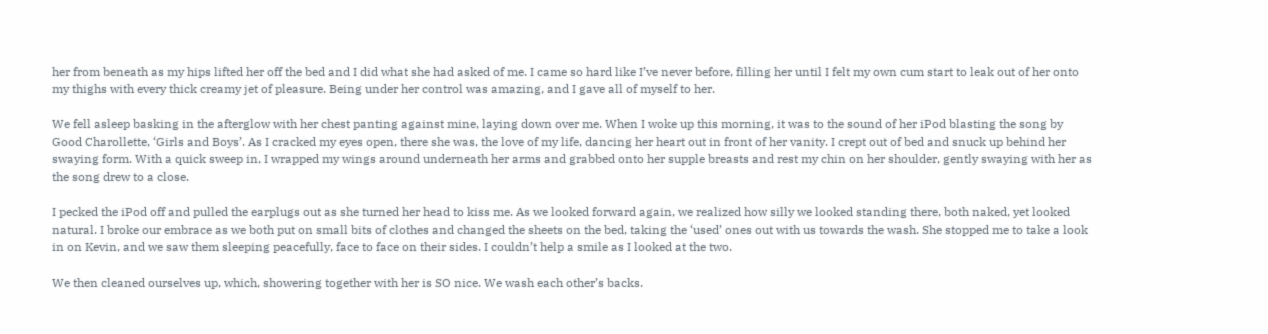her from beneath as my hips lifted her off the bed and I did what she had asked of me. I came so hard like I’ve never before, filling her until I felt my own cum start to leak out of her onto my thighs with every thick creamy jet of pleasure. Being under her control was amazing, and I gave all of myself to her.

We fell asleep basking in the afterglow with her chest panting against mine, laying down over me. When I woke up this morning, it was to the sound of her iPod blasting the song by Good Charollette, ‘Girls and Boys’. As I cracked my eyes open, there she was, the love of my life, dancing her heart out in front of her vanity. I crept out of bed and snuck up behind her swaying form. With a quick sweep in, I wrapped my wings around underneath her arms and grabbed onto her supple breasts and rest my chin on her shoulder, gently swaying with her as the song drew to a close.

I pecked the iPod off and pulled the earplugs out as she turned her head to kiss me. As we looked forward again, we realized how silly we looked standing there, both naked, yet looked natural. I broke our embrace as we both put on small bits of clothes and changed the sheets on the bed, taking the ‘used’ ones out with us towards the wash. She stopped me to take a look in on Kevin, and we saw them sleeping peacefully, face to face on their sides. I couldn’t help a smile as I looked at the two.

We then cleaned ourselves up, which, showering together with her is SO nice. We wash each other’s backs.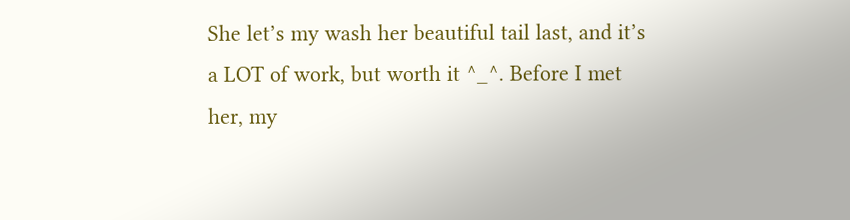She let’s my wash her beautiful tail last, and it’s a LOT of work, but worth it ^_^. Before I met her, my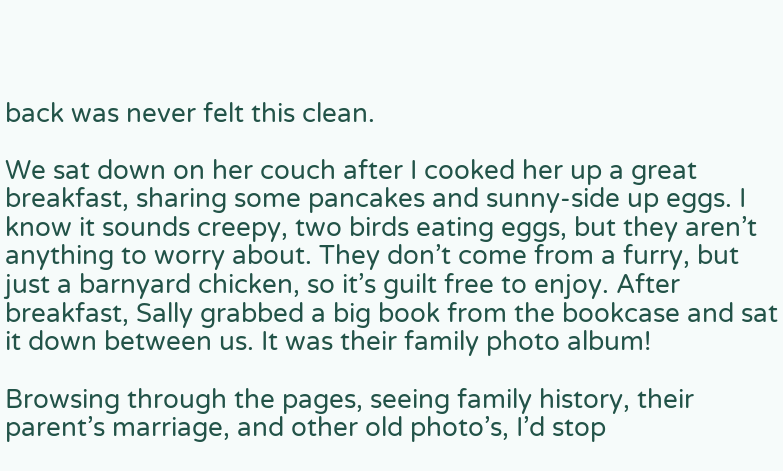back was never felt this clean.

We sat down on her couch after I cooked her up a great breakfast, sharing some pancakes and sunny-side up eggs. I know it sounds creepy, two birds eating eggs, but they aren’t anything to worry about. They don’t come from a furry, but just a barnyard chicken, so it’s guilt free to enjoy. After breakfast, Sally grabbed a big book from the bookcase and sat it down between us. It was their family photo album!

Browsing through the pages, seeing family history, their parent’s marriage, and other old photo’s, I’d stop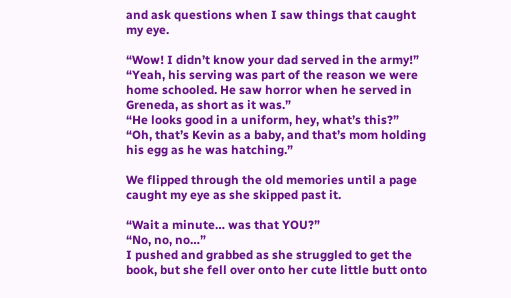and ask questions when I saw things that caught my eye.

“Wow! I didn’t know your dad served in the army!”
“Yeah, his serving was part of the reason we were home schooled. He saw horror when he served in Greneda, as short as it was.”
“He looks good in a uniform, hey, what’s this?”
“Oh, that’s Kevin as a baby, and that’s mom holding his egg as he was hatching.”

We flipped through the old memories until a page caught my eye as she skipped past it.

“Wait a minute… was that YOU?”
“No, no, no…”
I pushed and grabbed as she struggled to get the book, but she fell over onto her cute little butt onto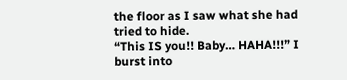the floor as I saw what she had tried to hide.
“This IS you!! Baby… HAHA!!!” I burst into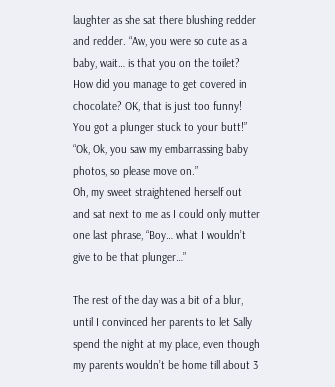laughter as she sat there blushing redder and redder. “Aw, you were so cute as a baby, wait… is that you on the toilet? How did you manage to get covered in chocolate? OK, that is just too funny! You got a plunger stuck to your butt!”
“Ok, Ok, you saw my embarrassing baby photos, so please move on.”
Oh, my sweet straightened herself out and sat next to me as I could only mutter one last phrase, “Boy… what I wouldn’t give to be that plunger…”

The rest of the day was a bit of a blur, until I convinced her parents to let Sally spend the night at my place, even though my parents wouldn’t be home till about 3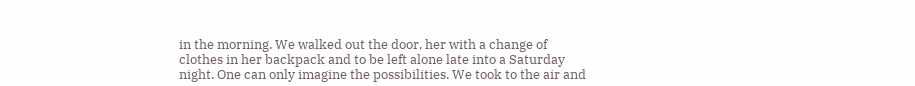in the morning. We walked out the door, her with a change of clothes in her backpack and to be left alone late into a Saturday night. One can only imagine the possibilities. We took to the air and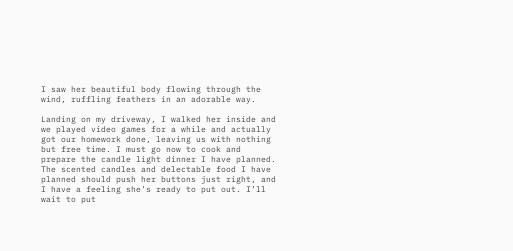I saw her beautiful body flowing through the wind, ruffling feathers in an adorable way.

Landing on my driveway, I walked her inside and we played video games for a while and actually got our homework done, leaving us with nothing but free time. I must go now to cook and prepare the candle light dinner I have planned. The scented candles and delectable food I have planned should push her buttons just right, and I have a feeling she’s ready to put out. I’ll wait to put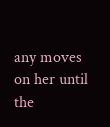any moves on her until the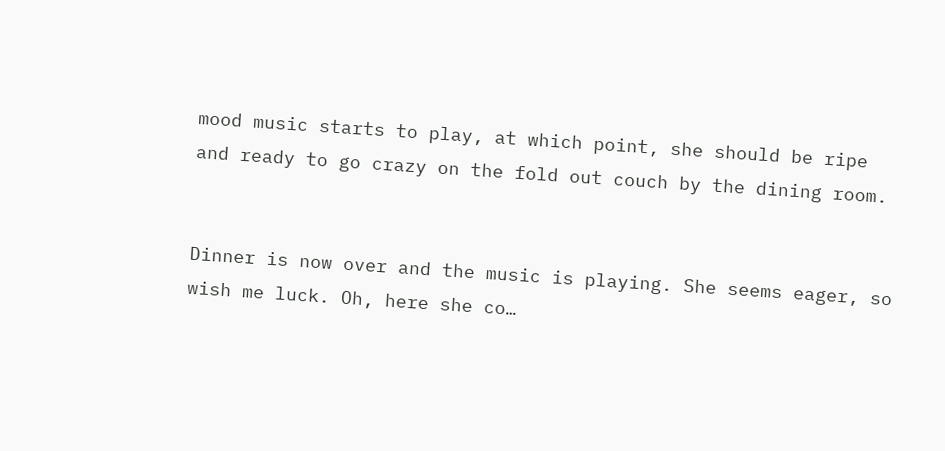mood music starts to play, at which point, she should be ripe and ready to go crazy on the fold out couch by the dining room.


Dinner is now over and the music is playing. She seems eager, so wish me luck. Oh, here she co…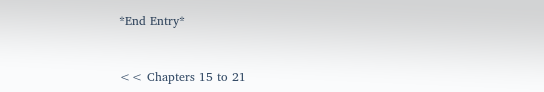*End Entry*


<< Chapters 15 to 21